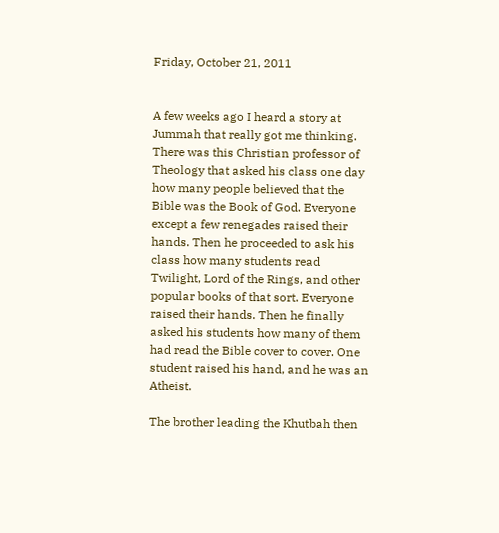Friday, October 21, 2011


A few weeks ago I heard a story at Jummah that really got me thinking. There was this Christian professor of Theology that asked his class one day how many people believed that the Bible was the Book of God. Everyone except a few renegades raised their hands. Then he proceeded to ask his class how many students read Twilight, Lord of the Rings, and other popular books of that sort. Everyone raised their hands. Then he finally asked his students how many of them had read the Bible cover to cover. One student raised his hand, and he was an Atheist.

The brother leading the Khutbah then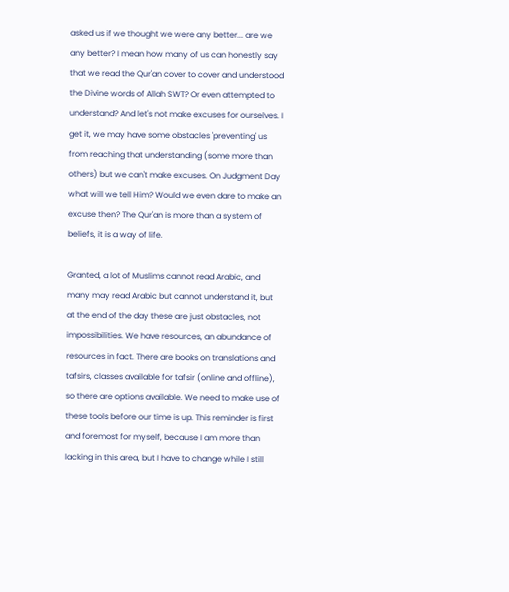asked us if we thought we were any better... are we any better? I mean how many of us can honestly say that we read the Qur'an cover to cover and understood the Divine words of Allah SWT? Or even attempted to understand? And let's not make excuses for ourselves. I get it, we may have some obstacles 'preventing' us from reaching that understanding (some more than others) but we can't make excuses. On Judgment Day what will we tell Him? Would we even dare to make an excuse then? The Qur'an is more than a system of beliefs, it is a way of life.

Granted, a lot of Muslims cannot read Arabic, and many may read Arabic but cannot understand it, but at the end of the day these are just obstacles, not impossibilities. We have resources, an abundance of resources in fact. There are books on translations and tafsirs, classes available for tafsir (online and offline), so there are options available. We need to make use of these tools before our time is up. This reminder is first and foremost for myself, because I am more than lacking in this area, but I have to change while I still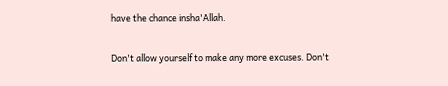have the chance insha'Allah.

Don't allow yourself to make any more excuses. Don't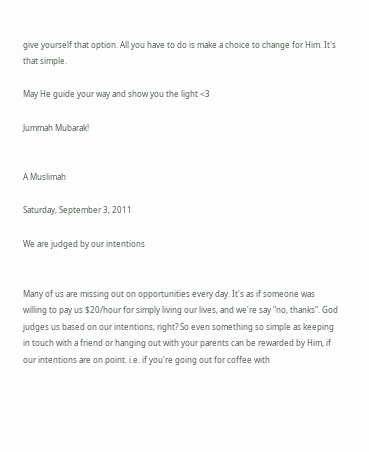give yourself that option. All you have to do is make a choice to change for Him. It's that simple.

May He guide your way and show you the light <3

Jummah Mubarak!


A Muslimah

Saturday, September 3, 2011

We are judged by our intentions


Many of us are missing out on opportunities every day. It's as if someone was willing to pay us $20/hour for simply living our lives, and we're say "no, thanks". God judges us based on our intentions, right? So even something so simple as keeping in touch with a friend or hanging out with your parents can be rewarded by Him, if our intentions are on point. i.e. if you're going out for coffee with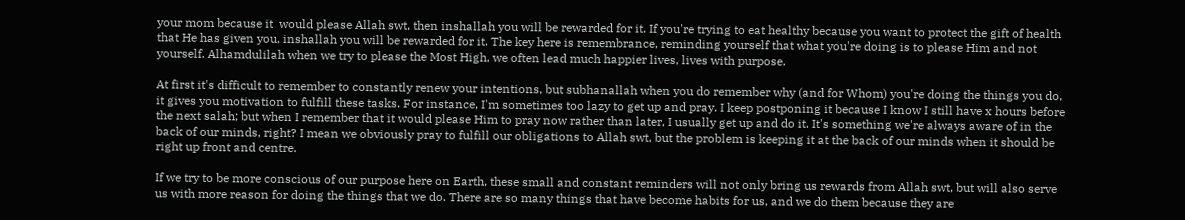your mom because it  would please Allah swt, then inshallah you will be rewarded for it. If you're trying to eat healthy because you want to protect the gift of health that He has given you, inshallah you will be rewarded for it. The key here is remembrance, reminding yourself that what you're doing is to please Him and not yourself. Alhamdulilah when we try to please the Most High, we often lead much happier lives, lives with purpose.

At first it's difficult to remember to constantly renew your intentions, but subhanallah when you do remember why (and for Whom) you're doing the things you do, it gives you motivation to fulfill these tasks. For instance, I'm sometimes too lazy to get up and pray. I keep postponing it because I know I still have x hours before the next salah; but when I remember that it would please Him to pray now rather than later, I usually get up and do it. It's something we're always aware of in the back of our minds, right? I mean we obviously pray to fulfill our obligations to Allah swt, but the problem is keeping it at the back of our minds when it should be right up front and centre.

If we try to be more conscious of our purpose here on Earth, these small and constant reminders will not only bring us rewards from Allah swt, but will also serve us with more reason for doing the things that we do. There are so many things that have become habits for us, and we do them because they are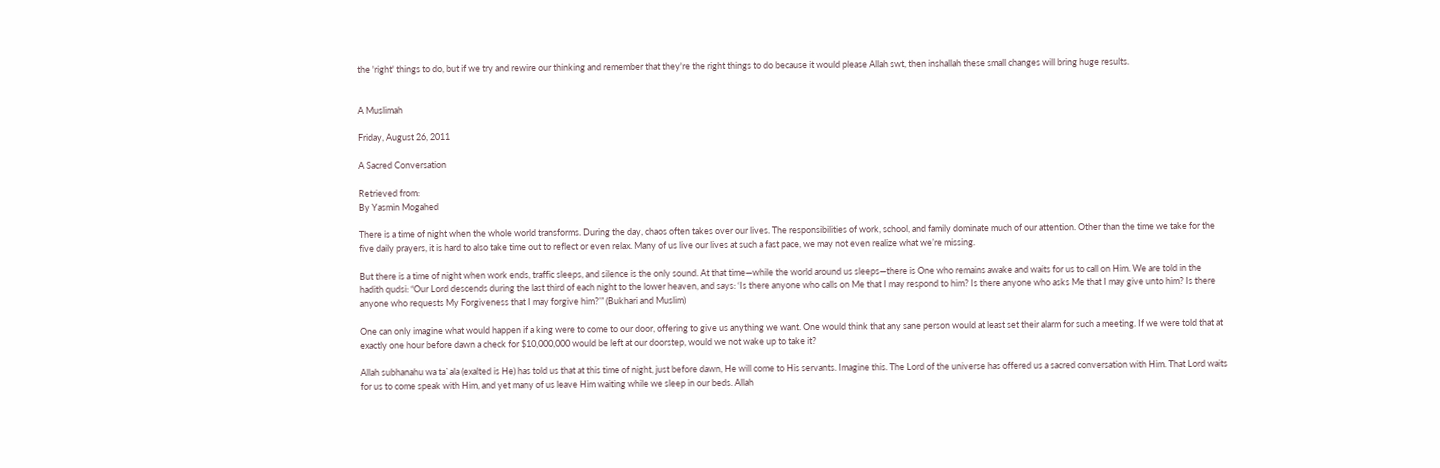the 'right' things to do, but if we try and rewire our thinking and remember that they're the right things to do because it would please Allah swt, then inshallah these small changes will bring huge results.


A Muslimah

Friday, August 26, 2011

A Sacred Conversation

Retrieved from:
By Yasmin Mogahed

There is a time of night when the whole world transforms. During the day, chaos often takes over our lives. The responsibilities of work, school, and family dominate much of our attention. Other than the time we take for the five daily prayers, it is hard to also take time out to reflect or even relax. Many of us live our lives at such a fast pace, we may not even realize what we’re missing.

But there is a time of night when work ends, traffic sleeps, and silence is the only sound. At that time—while the world around us sleeps—there is One who remains awake and waits for us to call on Him. We are told in the hadith qudsi: “Our Lord descends during the last third of each night to the lower heaven, and says: ‘Is there anyone who calls on Me that I may respond to him? Is there anyone who asks Me that I may give unto him? Is there anyone who requests My Forgiveness that I may forgive him?’” (Bukhari and Muslim)

One can only imagine what would happen if a king were to come to our door, offering to give us anything we want. One would think that any sane person would at least set their alarm for such a meeting. If we were told that at exactly one hour before dawn a check for $10,000,000 would be left at our doorstep, would we not wake up to take it?

Allah subhanahu wa ta`ala (exalted is He) has told us that at this time of night, just before dawn, He will come to His servants. Imagine this. The Lord of the universe has offered us a sacred conversation with Him. That Lord waits for us to come speak with Him, and yet many of us leave Him waiting while we sleep in our beds. Allah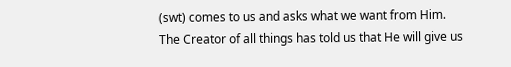(swt) comes to us and asks what we want from Him. The Creator of all things has told us that He will give us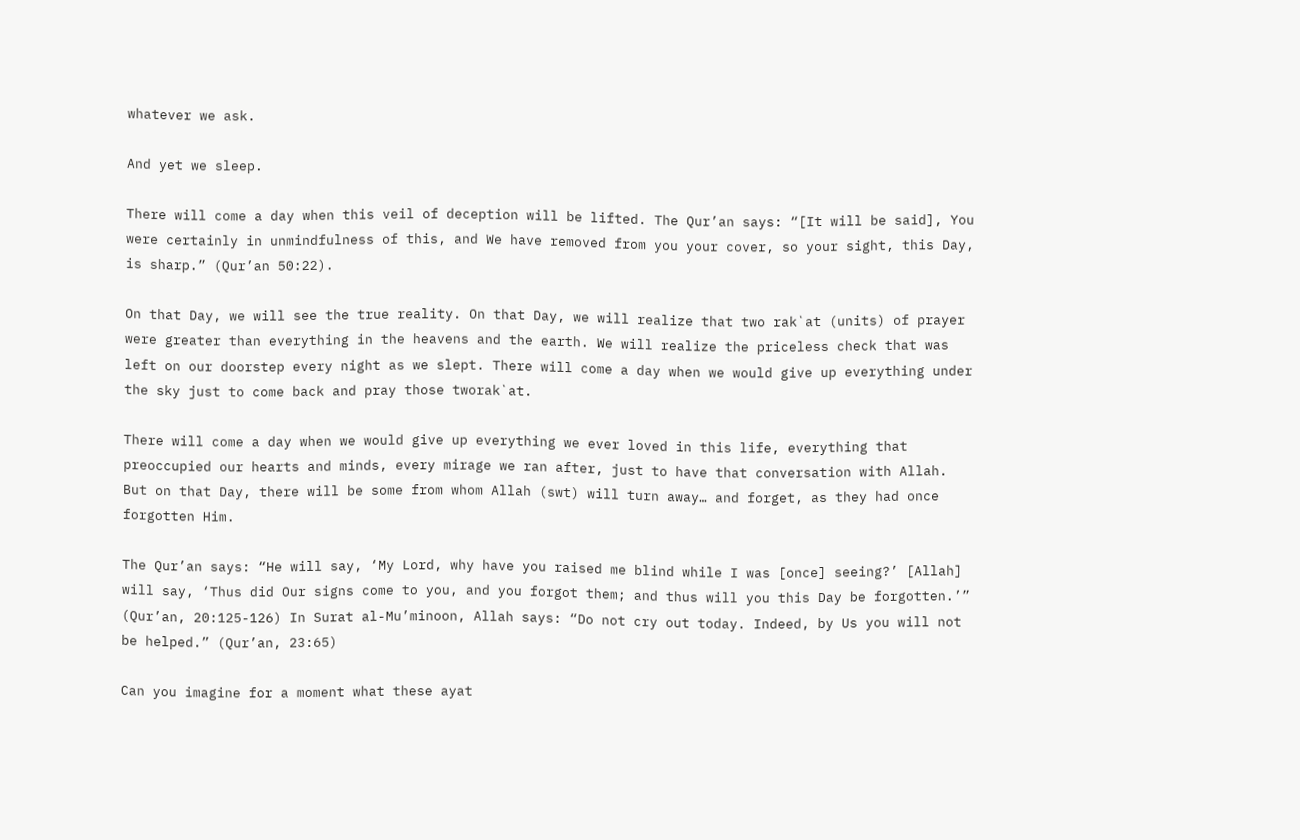whatever we ask.

And yet we sleep.

There will come a day when this veil of deception will be lifted. The Qur’an says: “[It will be said], You were certainly in unmindfulness of this, and We have removed from you your cover, so your sight, this Day, is sharp.” (Qur’an 50:22).

On that Day, we will see the true reality. On that Day, we will realize that two rak`at (units) of prayer were greater than everything in the heavens and the earth. We will realize the priceless check that was left on our doorstep every night as we slept. There will come a day when we would give up everything under the sky just to come back and pray those tworak`at.

There will come a day when we would give up everything we ever loved in this life, everything that preoccupied our hearts and minds, every mirage we ran after, just to have that conversation with Allah. But on that Day, there will be some from whom Allah (swt) will turn away… and forget, as they had once forgotten Him.

The Qur’an says: “He will say, ‘My Lord, why have you raised me blind while I was [once] seeing?’ [Allah] will say, ‘Thus did Our signs come to you, and you forgot them; and thus will you this Day be forgotten.’” (Qur’an, 20:125-126) In Surat al-Mu’minoon, Allah says: “Do not cry out today. Indeed, by Us you will not be helped.” (Qur’an, 23:65)

Can you imagine for a moment what these ayat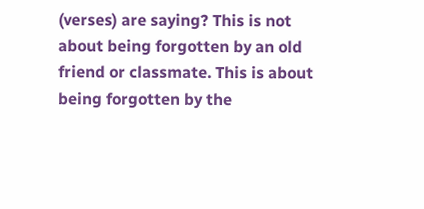(verses) are saying? This is not about being forgotten by an old friend or classmate. This is about being forgotten by the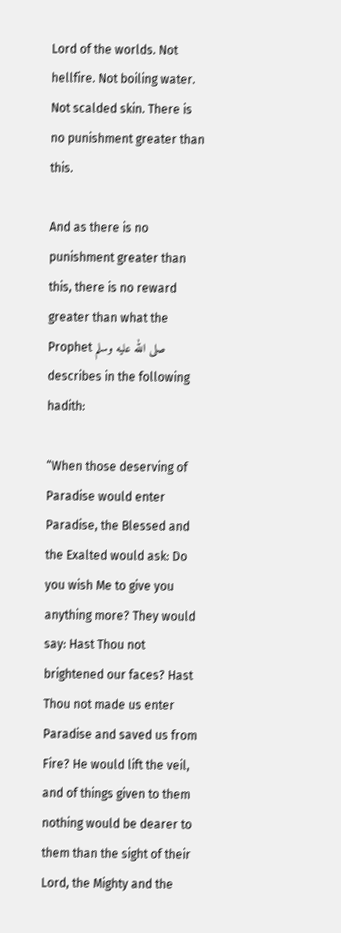Lord of the worlds. Not hellfire. Not boiling water. Not scalded skin. There is no punishment greater than this.

And as there is no punishment greater than this, there is no reward greater than what the Prophet صلى الله عليه وسلم describes in the following hadith:

“When those deserving of Paradise would enter Paradise, the Blessed and the Exalted would ask: Do you wish Me to give you anything more? They would say: Hast Thou not brightened our faces? Hast Thou not made us enter Paradise and saved us from Fire? He would lift the veil, and of things given to them nothing would be dearer to them than the sight of their Lord, the Mighty and the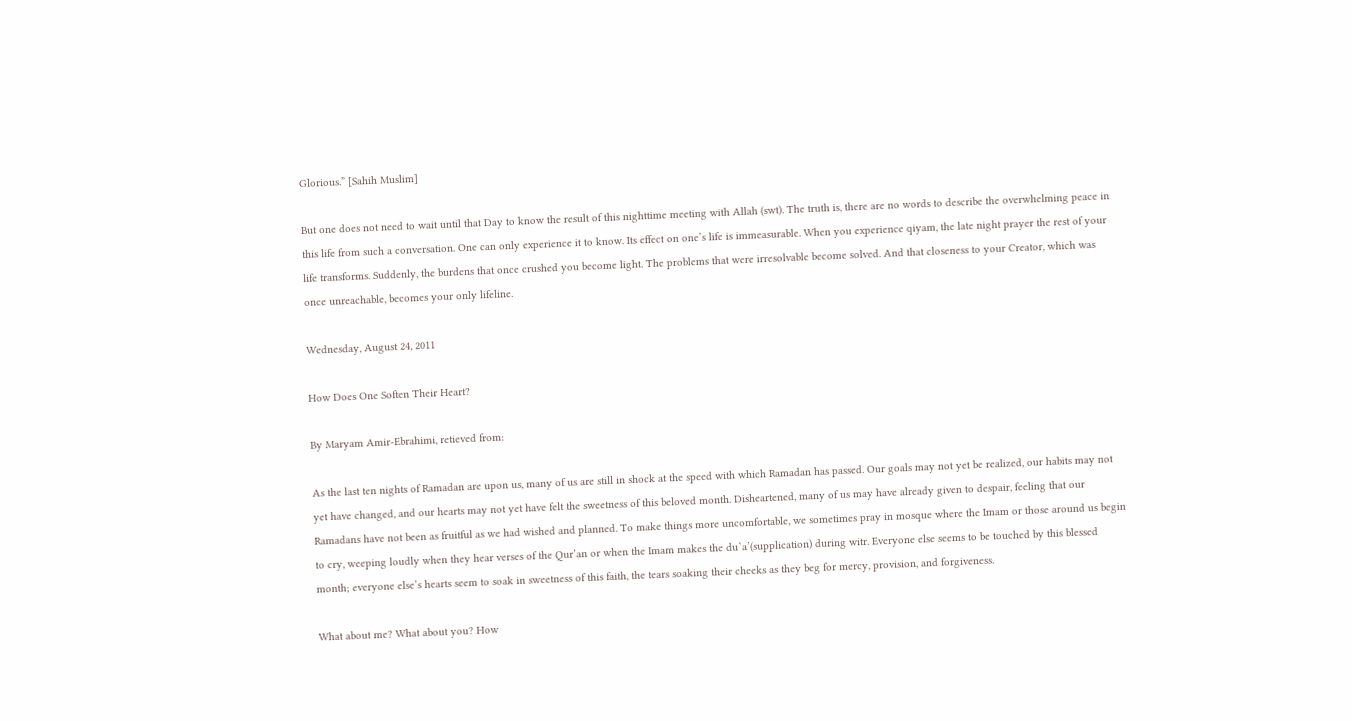Glorious.” [Sahih Muslim]

But one does not need to wait until that Day to know the result of this nighttime meeting with Allah (swt). The truth is, there are no words to describe the overwhelming peace in this life from such a conversation. One can only experience it to know. Its effect on one’s life is immeasurable. When you experience qiyam, the late night prayer the rest of your life transforms. Suddenly, the burdens that once crushed you become light. The problems that were irresolvable become solved. And that closeness to your Creator, which was once unreachable, becomes your only lifeline.

Wednesday, August 24, 2011

How Does One Soften Their Heart?

By Maryam Amir-Ebrahimi, retieved from:

As the last ten nights of Ramadan are upon us, many of us are still in shock at the speed with which Ramadan has passed. Our goals may not yet be realized, our habits may not yet have changed, and our hearts may not yet have felt the sweetness of this beloved month. Disheartened, many of us may have already given to despair, feeling that our Ramadans have not been as fruitful as we had wished and planned. To make things more uncomfortable, we sometimes pray in mosque where the Imam or those around us begin to cry, weeping loudly when they hear verses of the Qur’an or when the Imam makes the du`a’(supplication) during witr. Everyone else seems to be touched by this blessed month; everyone else’s hearts seem to soak in sweetness of this faith, the tears soaking their cheeks as they beg for mercy, provision, and forgiveness.

What about me? What about you? How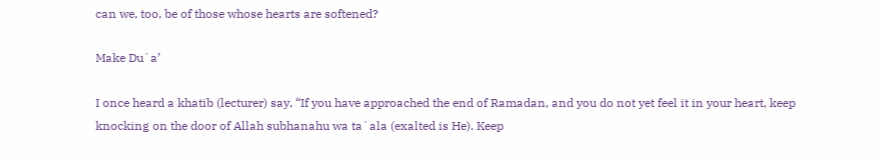can we, too, be of those whose hearts are softened?

Make Du`a’

I once heard a khatib (lecturer) say, “If you have approached the end of Ramadan, and you do not yet feel it in your heart, keep knocking on the door of Allah subhanahu wa ta`ala (exalted is He). Keep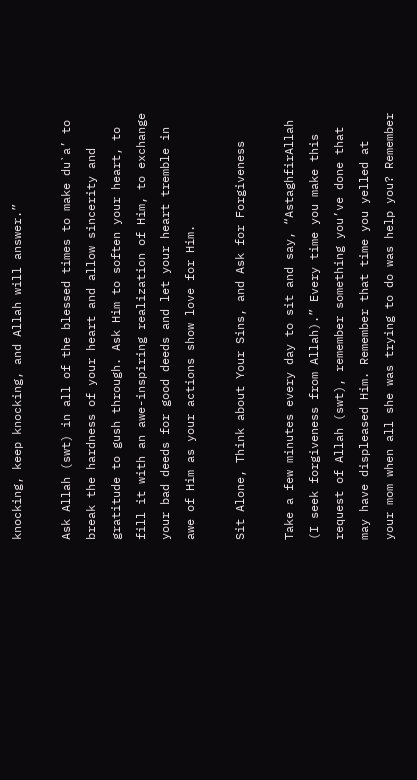knocking, keep knocking, and Allah will answer.”

Ask Allah (swt) in all of the blessed times to make du`a’ to break the hardness of your heart and allow sincerity and gratitude to gush through. Ask Him to soften your heart, to fill it with an awe-inspiring realization of Him, to exchange your bad deeds for good deeds and let your heart tremble in awe of Him as your actions show love for Him.

Sit Alone, Think about Your Sins, and Ask for Forgiveness

Take a few minutes every day to sit and say, “AstaghfirAllah (I seek forgiveness from Allah).” Every time you make this request of Allah (swt), remember something you’ve done that may have displeased Him. Remember that time you yelled at your mom when all she was trying to do was help you? Remember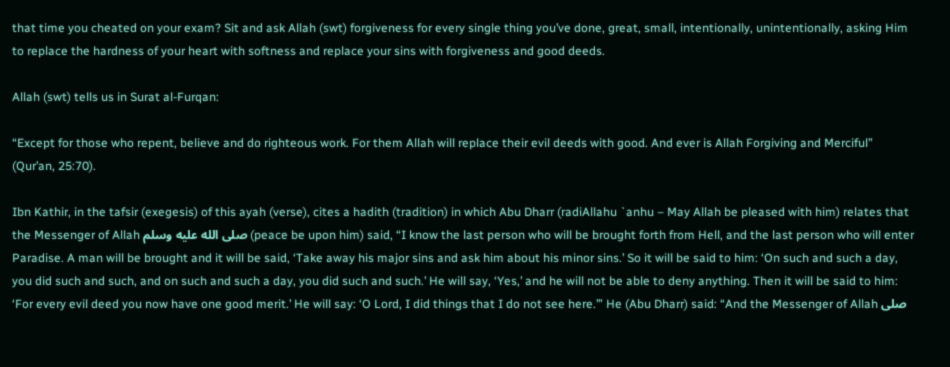that time you cheated on your exam? Sit and ask Allah (swt) forgiveness for every single thing you’ve done, great, small, intentionally, unintentionally, asking Him to replace the hardness of your heart with softness and replace your sins with forgiveness and good deeds.

Allah (swt) tells us in Surat al-Furqan:

“Except for those who repent, believe and do righteous work. For them Allah will replace their evil deeds with good. And ever is Allah Forgiving and Merciful” (Qur’an, 25:70).

Ibn Kathir, in the tafsir (exegesis) of this ayah (verse), cites a hadith (tradition) in which Abu Dharr (radiAllahu `anhu – May Allah be pleased with him) relates that the Messenger of Allah صلى الله عليه وسلم (peace be upon him) said, “I know the last person who will be brought forth from Hell, and the last person who will enter Paradise. A man will be brought and it will be said, ‘Take away his major sins and ask him about his minor sins.’ So it will be said to him: ‘On such and such a day, you did such and such, and on such and such a day, you did such and such.’ He will say, ‘Yes,’ and he will not be able to deny anything. Then it will be said to him: ‘For every evil deed you now have one good merit.’ He will say: ‘O Lord, I did things that I do not see here.’” He (Abu Dharr) said: “And the Messenger of Allah صلى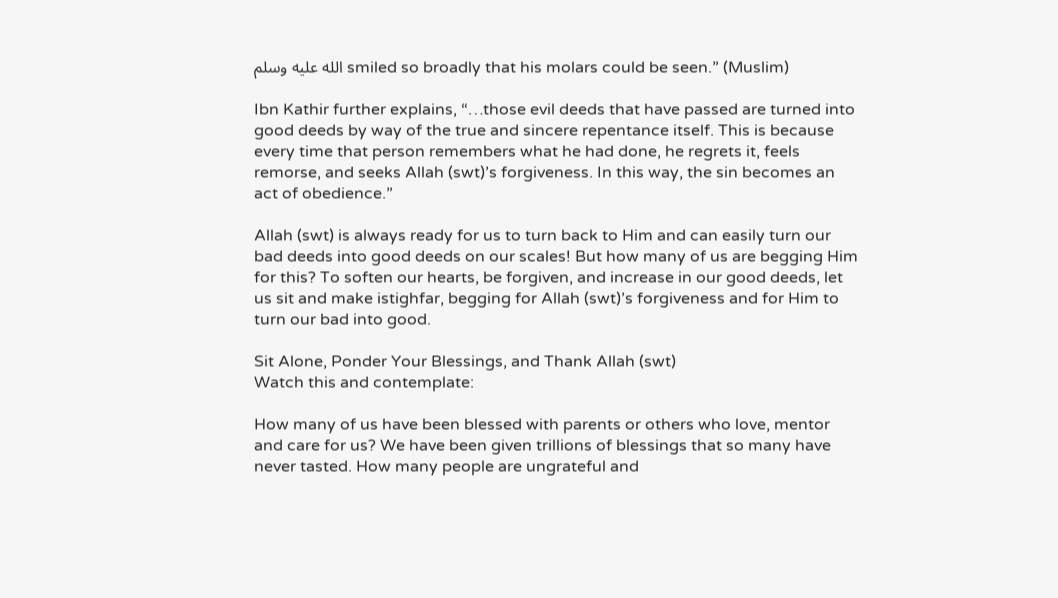الله عليه وسلم smiled so broadly that his molars could be seen.” (Muslim)

Ibn Kathir further explains, “…those evil deeds that have passed are turned into good deeds by way of the true and sincere repentance itself. This is because every time that person remembers what he had done, he regrets it, feels remorse, and seeks Allah (swt)’s forgiveness. In this way, the sin becomes an act of obedience.”

Allah (swt) is always ready for us to turn back to Him and can easily turn our bad deeds into good deeds on our scales! But how many of us are begging Him for this? To soften our hearts, be forgiven, and increase in our good deeds, let us sit and make istighfar, begging for Allah (swt)’s forgiveness and for Him to turn our bad into good.

Sit Alone, Ponder Your Blessings, and Thank Allah (swt)
Watch this and contemplate:

How many of us have been blessed with parents or others who love, mentor and care for us? We have been given trillions of blessings that so many have never tasted. How many people are ungrateful and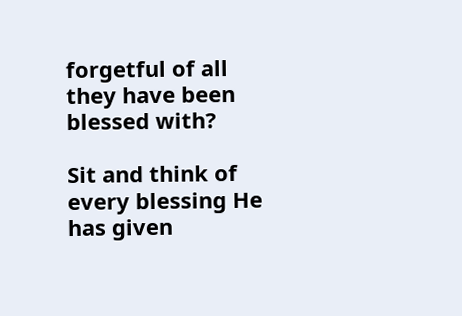forgetful of all they have been blessed with?

Sit and think of every blessing He has given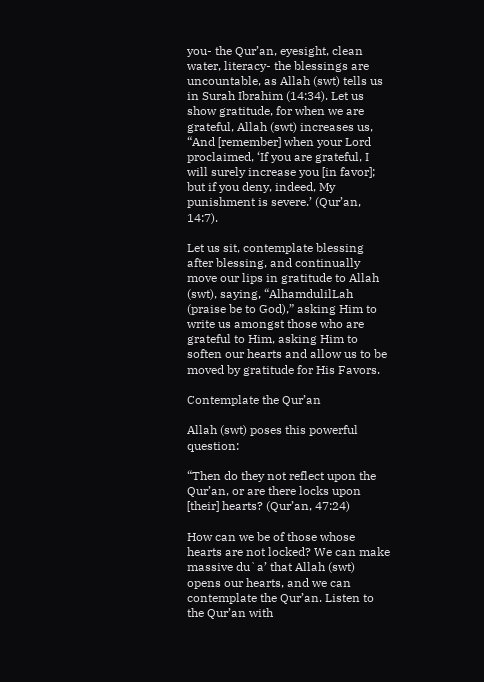you- the Qur’an, eyesight, clean water, literacy- the blessings are uncountable, as Allah (swt) tells us in Surah Ibrahim (14:34). Let us show gratitude, for when we are grateful, Allah (swt) increases us, “And [remember] when your Lord proclaimed, ‘If you are grateful, I will surely increase you [in favor]; but if you deny, indeed, My punishment is severe.’ (Qur’an, 14:7).

Let us sit, contemplate blessing after blessing, and continually move our lips in gratitude to Allah (swt), saying, “AlhamdulilLah (praise be to God),” asking Him to write us amongst those who are grateful to Him, asking Him to soften our hearts and allow us to be moved by gratitude for His Favors.

Contemplate the Qur’an

Allah (swt) poses this powerful question:

“Then do they not reflect upon the Qur’an, or are there locks upon [their] hearts? (Qur’an, 47:24)

How can we be of those whose hearts are not locked? We can make massive du`a’ that Allah (swt) opens our hearts, and we can contemplate the Qur’an. Listen to the Qur’an with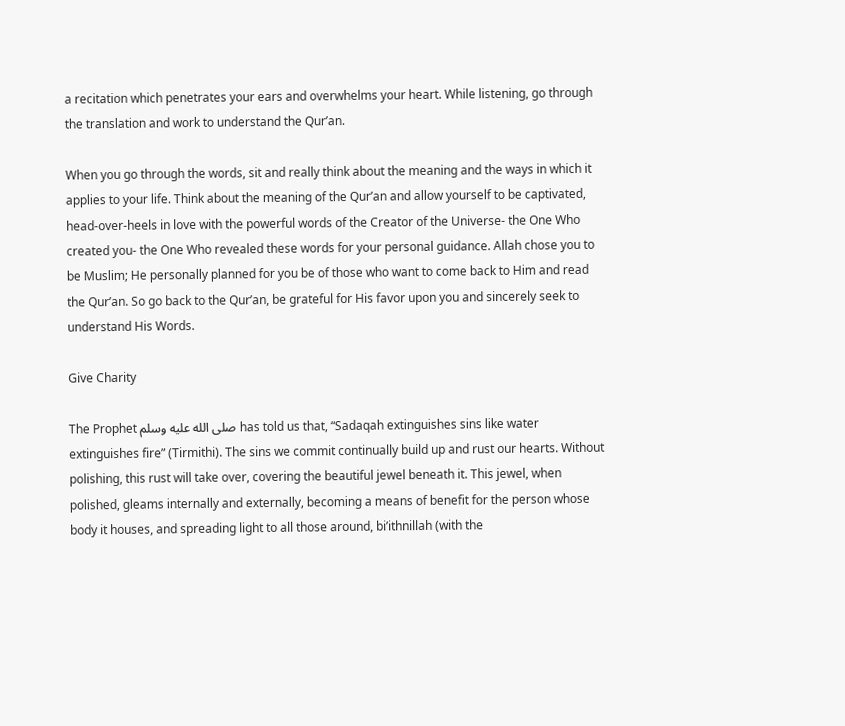a recitation which penetrates your ears and overwhelms your heart. While listening, go through the translation and work to understand the Qur’an.

When you go through the words, sit and really think about the meaning and the ways in which it applies to your life. Think about the meaning of the Qur’an and allow yourself to be captivated, head-over-heels in love with the powerful words of the Creator of the Universe- the One Who created you- the One Who revealed these words for your personal guidance. Allah chose you to be Muslim; He personally planned for you be of those who want to come back to Him and read the Qur’an. So go back to the Qur’an, be grateful for His favor upon you and sincerely seek to understand His Words.

Give Charity

The Prophet صلى الله عليه وسلم has told us that, “Sadaqah extinguishes sins like water extinguishes fire” (Tirmithi). The sins we commit continually build up and rust our hearts. Without polishing, this rust will take over, covering the beautiful jewel beneath it. This jewel, when polished, gleams internally and externally, becoming a means of benefit for the person whose body it houses, and spreading light to all those around, bi’ithnillah (with the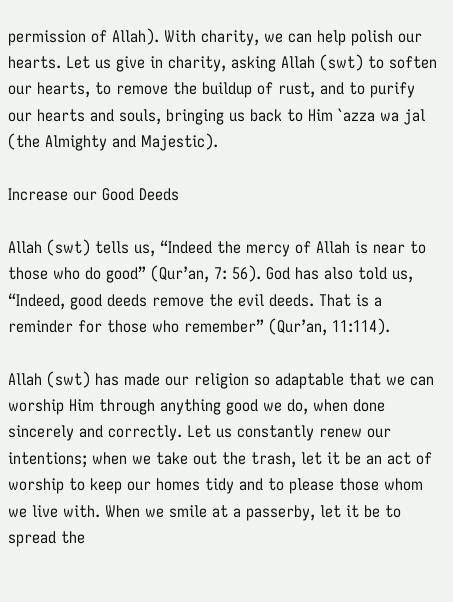permission of Allah). With charity, we can help polish our hearts. Let us give in charity, asking Allah (swt) to soften our hearts, to remove the buildup of rust, and to purify our hearts and souls, bringing us back to Him `azza wa jal (the Almighty and Majestic).

Increase our Good Deeds

Allah (swt) tells us, “Indeed the mercy of Allah is near to those who do good” (Qur’an, 7: 56). God has also told us, “Indeed, good deeds remove the evil deeds. That is a reminder for those who remember” (Qur’an, 11:114).

Allah (swt) has made our religion so adaptable that we can worship Him through anything good we do, when done sincerely and correctly. Let us constantly renew our intentions; when we take out the trash, let it be an act of worship to keep our homes tidy and to please those whom we live with. When we smile at a passerby, let it be to spread the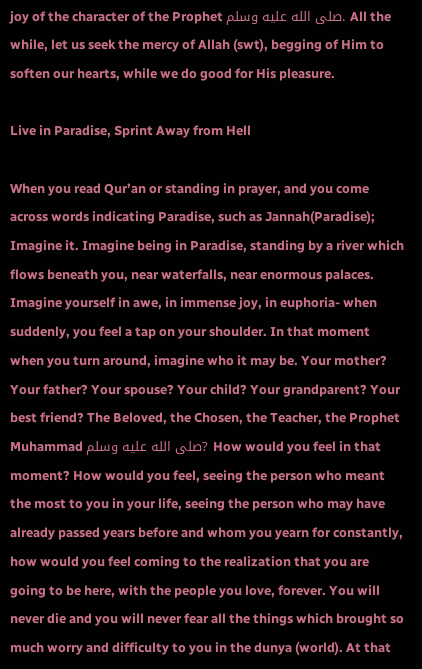joy of the character of the Prophet صلى الله عليه وسلم. All the while, let us seek the mercy of Allah (swt), begging of Him to soften our hearts, while we do good for His pleasure.

Live in Paradise, Sprint Away from Hell

When you read Qur’an or standing in prayer, and you come across words indicating Paradise, such as Jannah(Paradise); Imagine it. Imagine being in Paradise, standing by a river which flows beneath you, near waterfalls, near enormous palaces. Imagine yourself in awe, in immense joy, in euphoria- when suddenly, you feel a tap on your shoulder. In that moment when you turn around, imagine who it may be. Your mother? Your father? Your spouse? Your child? Your grandparent? Your best friend? The Beloved, the Chosen, the Teacher, the Prophet Muhammad صلى الله عليه وسلم? How would you feel in that moment? How would you feel, seeing the person who meant the most to you in your life, seeing the person who may have already passed years before and whom you yearn for constantly, how would you feel coming to the realization that you are going to be here, with the people you love, forever. You will never die and you will never fear all the things which brought so much worry and difficulty to you in the dunya (world). At that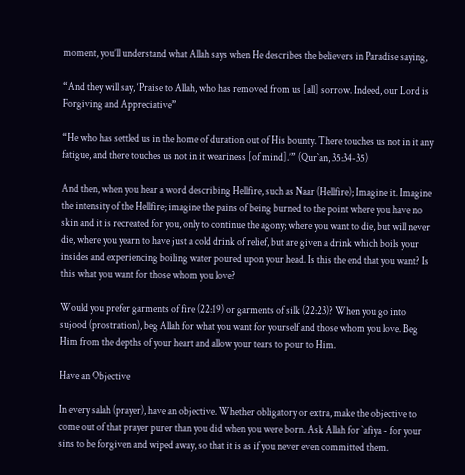moment, you’ll understand what Allah says when He describes the believers in Paradise saying,

“And they will say, ‘Praise to Allah, who has removed from us [all] sorrow. Indeed, our Lord is Forgiving and Appreciative”

“He who has settled us in the home of duration out of His bounty. There touches us not in it any fatigue, and there touches us not in it weariness [of mind].’” (Qur`an, 35:34-35)

And then, when you hear a word describing Hellfire, such as Naar (Hellfire); Imagine it. Imagine the intensity of the Hellfire; imagine the pains of being burned to the point where you have no skin and it is recreated for you, only to continue the agony; where you want to die, but will never die, where you yearn to have just a cold drink of relief, but are given a drink which boils your insides and experiencing boiling water poured upon your head. Is this the end that you want? Is this what you want for those whom you love?

Would you prefer garments of fire (22:19) or garments of silk (22:23)? When you go into sujood (prostration), beg Allah for what you want for yourself and those whom you love. Beg Him from the depths of your heart and allow your tears to pour to Him.

Have an Objective

In every salah (prayer), have an objective. Whether obligatory or extra, make the objective to come out of that prayer purer than you did when you were born. Ask Allah for `afiya - for your sins to be forgiven and wiped away, so that it is as if you never even committed them.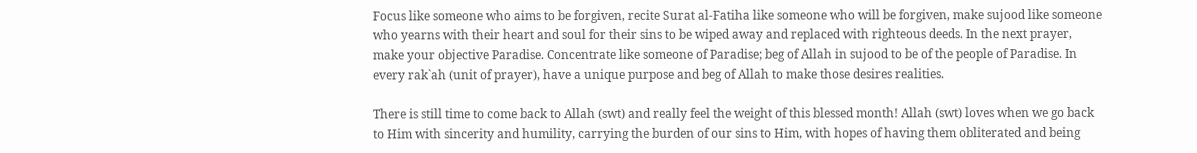Focus like someone who aims to be forgiven, recite Surat al-Fatiha like someone who will be forgiven, make sujood like someone who yearns with their heart and soul for their sins to be wiped away and replaced with righteous deeds. In the next prayer, make your objective Paradise. Concentrate like someone of Paradise; beg of Allah in sujood to be of the people of Paradise. In every rak`ah (unit of prayer), have a unique purpose and beg of Allah to make those desires realities.

There is still time to come back to Allah (swt) and really feel the weight of this blessed month! Allah (swt) loves when we go back to Him with sincerity and humility, carrying the burden of our sins to Him, with hopes of having them obliterated and being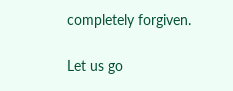completely forgiven.

Let us go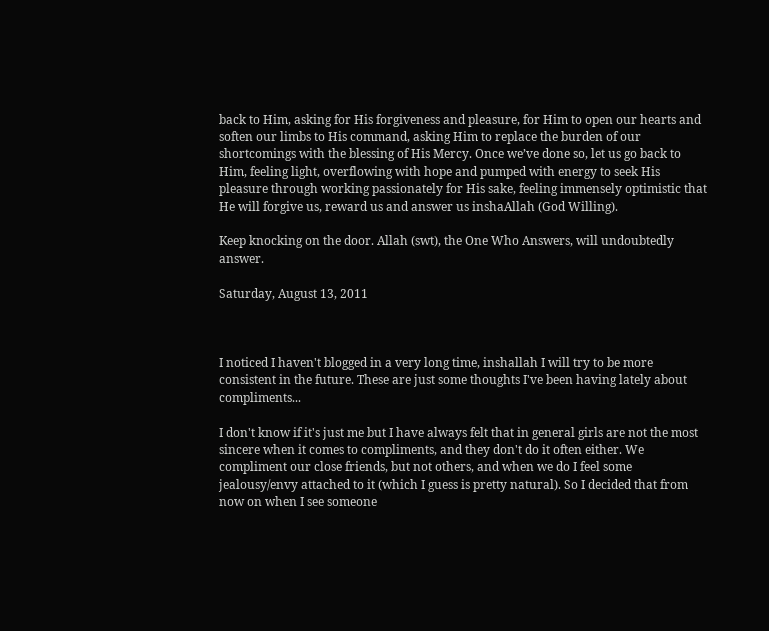back to Him, asking for His forgiveness and pleasure, for Him to open our hearts and soften our limbs to His command, asking Him to replace the burden of our shortcomings with the blessing of His Mercy. Once we’ve done so, let us go back to Him, feeling light, overflowing with hope and pumped with energy to seek His pleasure through working passionately for His sake, feeling immensely optimistic that He will forgive us, reward us and answer us inshaAllah (God Willing).

Keep knocking on the door. Allah (swt), the One Who Answers, will undoubtedly answer.

Saturday, August 13, 2011



I noticed I haven't blogged in a very long time, inshallah I will try to be more consistent in the future. These are just some thoughts I've been having lately about compliments...

I don't know if it's just me but I have always felt that in general girls are not the most sincere when it comes to compliments, and they don't do it often either. We compliment our close friends, but not others, and when we do I feel some jealousy/envy attached to it (which I guess is pretty natural). So I decided that from now on when I see someone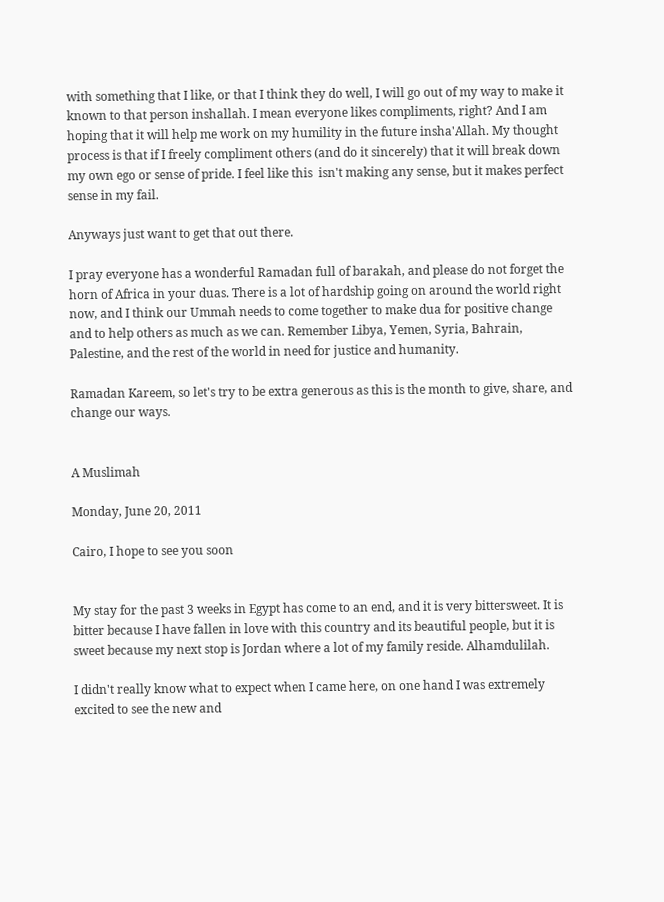with something that I like, or that I think they do well, I will go out of my way to make it known to that person inshallah. I mean everyone likes compliments, right? And I am hoping that it will help me work on my humility in the future insha'Allah. My thought process is that if I freely compliment others (and do it sincerely) that it will break down my own ego or sense of pride. I feel like this  isn't making any sense, but it makes perfect sense in my fail.

Anyways just want to get that out there.

I pray everyone has a wonderful Ramadan full of barakah, and please do not forget the horn of Africa in your duas. There is a lot of hardship going on around the world right now, and I think our Ummah needs to come together to make dua for positive change and to help others as much as we can. Remember Libya, Yemen, Syria, Bahrain, Palestine, and the rest of the world in need for justice and humanity.

Ramadan Kareem, so let's try to be extra generous as this is the month to give, share, and change our ways.


A Muslimah

Monday, June 20, 2011

Cairo, I hope to see you soon


My stay for the past 3 weeks in Egypt has come to an end, and it is very bittersweet. It is bitter because I have fallen in love with this country and its beautiful people, but it is sweet because my next stop is Jordan where a lot of my family reside. Alhamdulilah.

I didn't really know what to expect when I came here, on one hand I was extremely excited to see the new and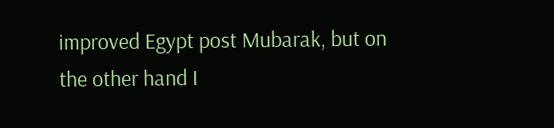improved Egypt post Mubarak, but on the other hand I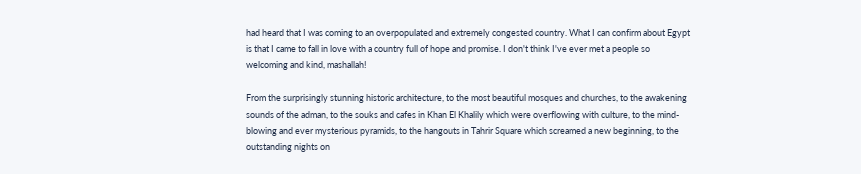had heard that I was coming to an overpopulated and extremely congested country. What I can confirm about Egypt is that I came to fall in love with a country full of hope and promise. I don't think I've ever met a people so welcoming and kind, mashallah!

From the surprisingly stunning historic architecture, to the most beautiful mosques and churches, to the awakening sounds of the adman, to the souks and cafes in Khan El Khalily which were overflowing with culture, to the mind-blowing and ever mysterious pyramids, to the hangouts in Tahrir Square which screamed a new beginning, to the outstanding nights on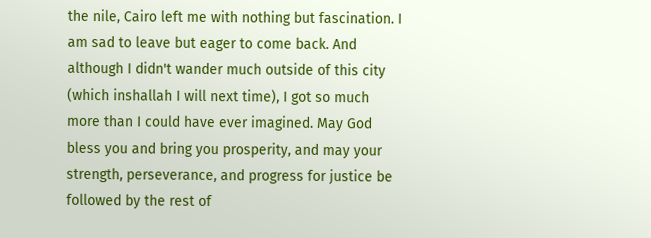the nile, Cairo left me with nothing but fascination. I am sad to leave but eager to come back. And although I didn't wander much outside of this city (which inshallah I will next time), I got so much more than I could have ever imagined. May God bless you and bring you prosperity, and may your strength, perseverance, and progress for justice be followed by the rest of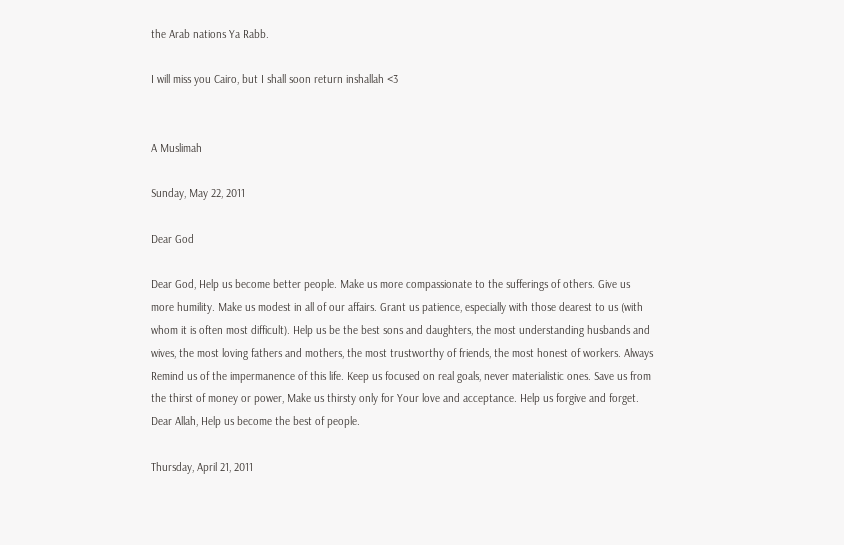the Arab nations Ya Rabb.

I will miss you Cairo, but I shall soon return inshallah <3


A Muslimah

Sunday, May 22, 2011

Dear God

Dear God, Help us become better people. Make us more compassionate to the sufferings of others. Give us more humility. Make us modest in all of our affairs. Grant us patience, especially with those dearest to us (with whom it is often most difficult). Help us be the best sons and daughters, the most understanding husbands and wives, the most loving fathers and mothers, the most trustworthy of friends, the most honest of workers. Always Remind us of the impermanence of this life. Keep us focused on real goals, never materialistic ones. Save us from the thirst of money or power, Make us thirsty only for Your love and acceptance. Help us forgive and forget. Dear Allah, Help us become the best of people.

Thursday, April 21, 2011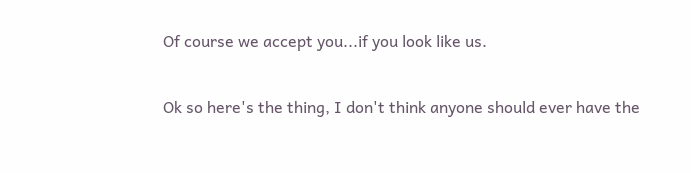Of course we accept you...if you look like us.


Ok so here's the thing, I don't think anyone should ever have the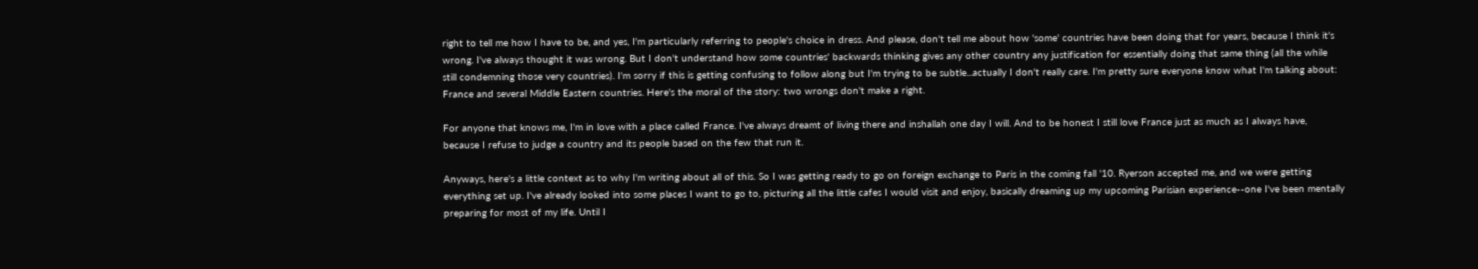right to tell me how I have to be, and yes, I'm particularly referring to people's choice in dress. And please, don't tell me about how 'some' countries have been doing that for years, because I think it's wrong. I've always thought it was wrong. But I don't understand how some countries' backwards thinking gives any other country any justification for essentially doing that same thing (all the while still condemning those very countries). I'm sorry if this is getting confusing to follow along but I'm trying to be subtle...actually I don't really care. I'm pretty sure everyone know what I'm talking about: France and several Middle Eastern countries. Here's the moral of the story: two wrongs don't make a right.

For anyone that knows me, I'm in love with a place called France. I've always dreamt of living there and inshallah one day I will. And to be honest I still love France just as much as I always have, because I refuse to judge a country and its people based on the few that run it.

Anyways, here's a little context as to why I'm writing about all of this. So I was getting ready to go on foreign exchange to Paris in the coming fall '10. Ryerson accepted me, and we were getting everything set up. I've already looked into some places I want to go to, picturing all the little cafes I would visit and enjoy, basically dreaming up my upcoming Parisian experience--one I've been mentally preparing for most of my life. Until I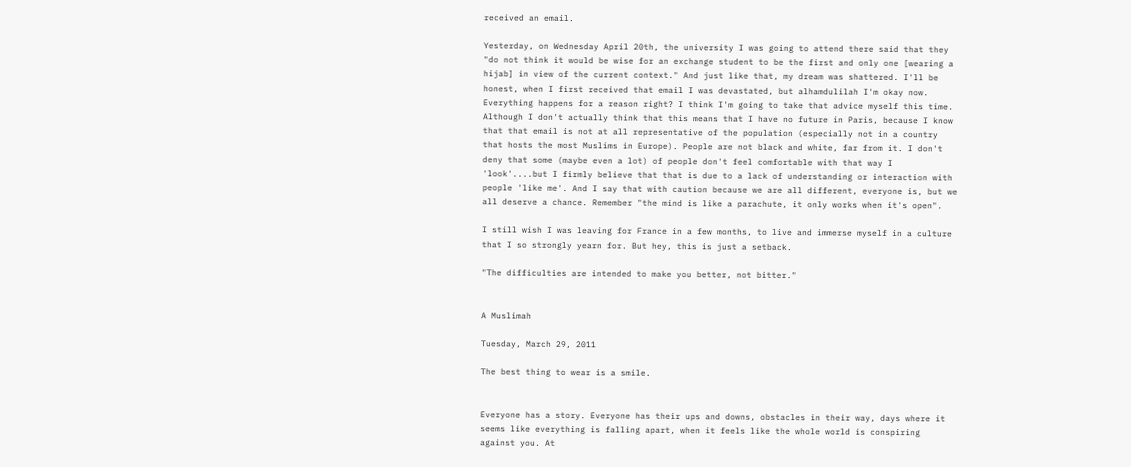received an email.

Yesterday, on Wednesday April 20th, the university I was going to attend there said that they "do not think it would be wise for an exchange student to be the first and only one [wearing a hijab] in view of the current context." And just like that, my dream was shattered. I'll be honest, when I first received that email I was devastated, but alhamdulilah I'm okay now. Everything happens for a reason right? I think I'm going to take that advice myself this time. Although I don't actually think that this means that I have no future in Paris, because I know that that email is not at all representative of the population (especially not in a country that hosts the most Muslims in Europe). People are not black and white, far from it. I don't deny that some (maybe even a lot) of people don't feel comfortable with that way I 'look'....but I firmly believe that that is due to a lack of understanding or interaction with people 'like me'. And I say that with caution because we are all different, everyone is, but we all deserve a chance. Remember "the mind is like a parachute, it only works when it's open".

I still wish I was leaving for France in a few months, to live and immerse myself in a culture that I so strongly yearn for. But hey, this is just a setback.

"The difficulties are intended to make you better, not bitter."


A Muslimah

Tuesday, March 29, 2011

The best thing to wear is a smile.


Everyone has a story. Everyone has their ups and downs, obstacles in their way, days where it seems like everything is falling apart, when it feels like the whole world is conspiring against you. At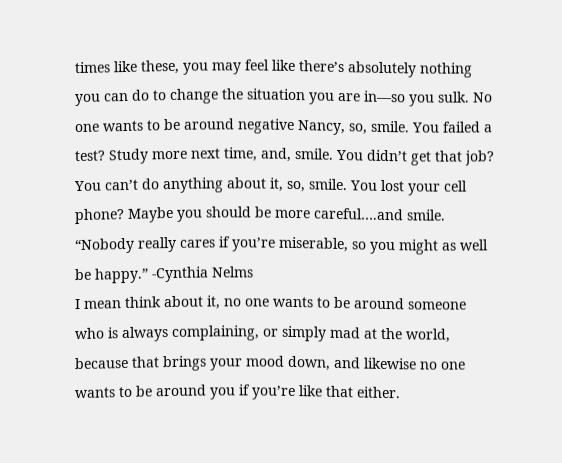times like these, you may feel like there’s absolutely nothing you can do to change the situation you are in—so you sulk. No one wants to be around negative Nancy, so, smile. You failed a test? Study more next time, and, smile. You didn’t get that job? You can’t do anything about it, so, smile. You lost your cell phone? Maybe you should be more careful….and smile.
“Nobody really cares if you’re miserable, so you might as well be happy.” -Cynthia Nelms
I mean think about it, no one wants to be around someone who is always complaining, or simply mad at the world, because that brings your mood down, and likewise no one wants to be around you if you’re like that either.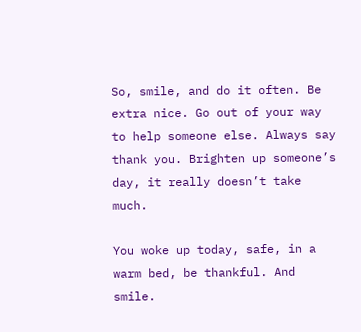So, smile, and do it often. Be extra nice. Go out of your way to help someone else. Always say thank you. Brighten up someone’s day, it really doesn’t take much.

You woke up today, safe, in a warm bed, be thankful. And smile.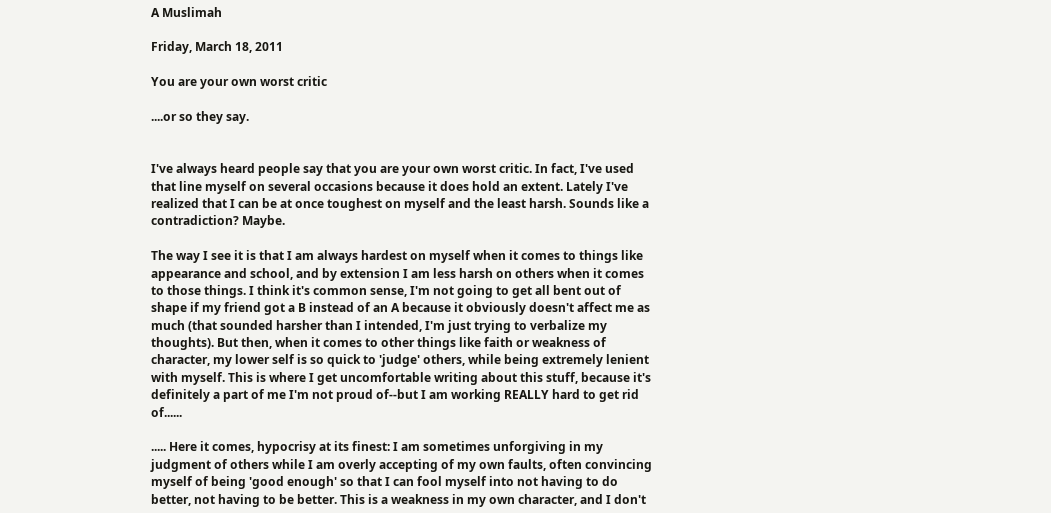A Muslimah

Friday, March 18, 2011

You are your own worst critic

....or so they say.


I've always heard people say that you are your own worst critic. In fact, I've used that line myself on several occasions because it does hold an extent. Lately I've realized that I can be at once toughest on myself and the least harsh. Sounds like a contradiction? Maybe.

The way I see it is that I am always hardest on myself when it comes to things like appearance and school, and by extension I am less harsh on others when it comes to those things. I think it's common sense, I'm not going to get all bent out of shape if my friend got a B instead of an A because it obviously doesn't affect me as much (that sounded harsher than I intended, I'm just trying to verbalize my thoughts). But then, when it comes to other things like faith or weakness of character, my lower self is so quick to 'judge' others, while being extremely lenient with myself. This is where I get uncomfortable writing about this stuff, because it's definitely a part of me I'm not proud of--but I am working REALLY hard to get rid of......

..... Here it comes, hypocrisy at its finest: I am sometimes unforgiving in my judgment of others while I am overly accepting of my own faults, often convincing myself of being 'good enough' so that I can fool myself into not having to do better, not having to be better. This is a weakness in my own character, and I don't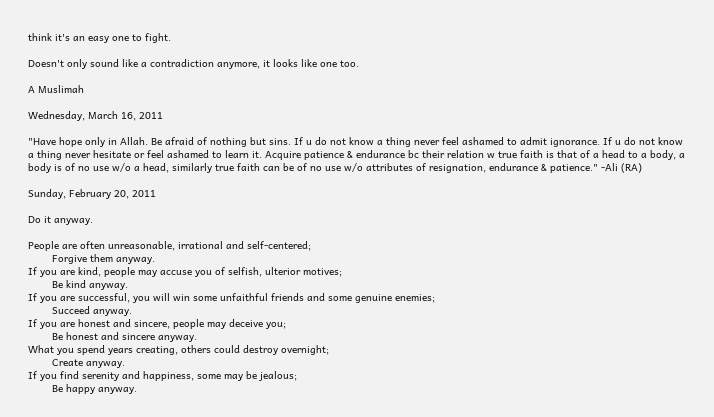think it's an easy one to fight.

Doesn't only sound like a contradiction anymore, it looks like one too.

A Muslimah

Wednesday, March 16, 2011

"Have hope only in Allah. Be afraid of nothing but sins. If u do not know a thing never feel ashamed to admit ignorance. If u do not know a thing never hesitate or feel ashamed to learn it. Acquire patience & endurance bc their relation w true faith is that of a head to a body, a body is of no use w/o a head, similarly true faith can be of no use w/o attributes of resignation, endurance & patience." -Ali (RA)

Sunday, February 20, 2011

Do it anyway.

People are often unreasonable, irrational and self-centered;
        Forgive them anyway.
If you are kind, people may accuse you of selfish, ulterior motives;
        Be kind anyway.
If you are successful, you will win some unfaithful friends and some genuine enemies;
        Succeed anyway.
If you are honest and sincere, people may deceive you;
        Be honest and sincere anyway.
What you spend years creating, others could destroy overnight;
        Create anyway.
If you find serenity and happiness, some may be jealous;
        Be happy anyway.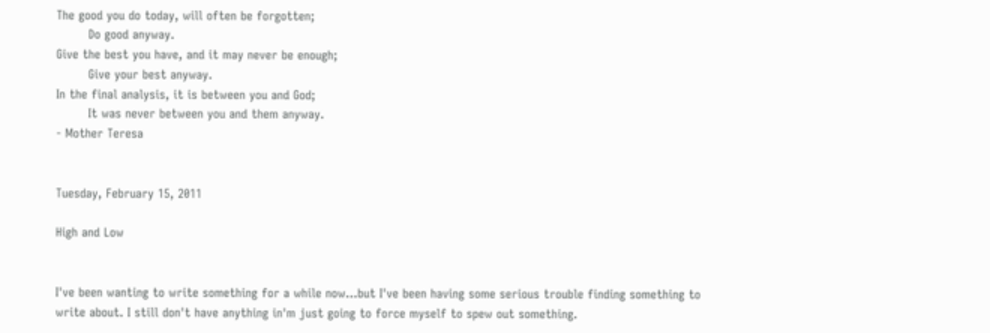The good you do today, will often be forgotten;
        Do good anyway.
Give the best you have, and it may never be enough;
        Give your best anyway.
In the final analysis, it is between you and God;
        It was never between you and them anyway.
- Mother Teresa


Tuesday, February 15, 2011

High and Low


I've been wanting to write something for a while now...but I've been having some serious trouble finding something to write about. I still don't have anything in'm just going to force myself to spew out something.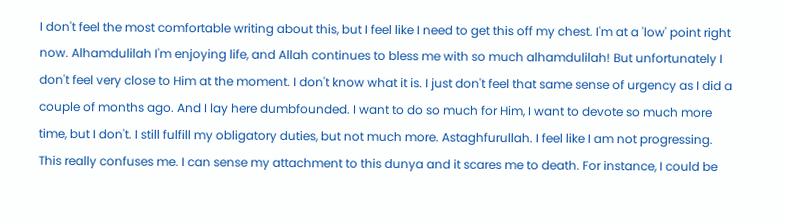I don't feel the most comfortable writing about this, but I feel like I need to get this off my chest. I'm at a 'low' point right now. Alhamdulilah I'm enjoying life, and Allah continues to bless me with so much alhamdulilah! But unfortunately I don't feel very close to Him at the moment. I don't know what it is. I just don't feel that same sense of urgency as I did a couple of months ago. And I lay here dumbfounded. I want to do so much for Him, I want to devote so much more time, but I don't. I still fulfill my obligatory duties, but not much more. Astaghfurullah. I feel like I am not progressing. This really confuses me. I can sense my attachment to this dunya and it scares me to death. For instance, I could be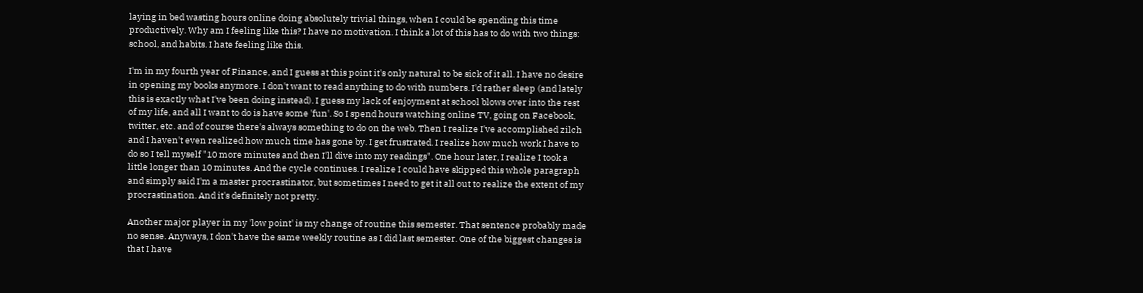laying in bed wasting hours online doing absolutely trivial things, when I could be spending this time productively. Why am I feeling like this? I have no motivation. I think a lot of this has to do with two things: school, and habits. I hate feeling like this.

I'm in my fourth year of Finance, and I guess at this point it's only natural to be sick of it all. I have no desire in opening my books anymore. I don't want to read anything to do with numbers. I'd rather sleep (and lately this is exactly what I've been doing instead). I guess my lack of enjoyment at school blows over into the rest of my life, and all I want to do is have some 'fun'. So I spend hours watching online TV, going on Facebook, twitter, etc. and of course there's always something to do on the web. Then I realize I've accomplished zilch and I haven't even realized how much time has gone by. I get frustrated. I realize how much work I have to do so I tell myself "10 more minutes and then I'll dive into my readings". One hour later, I realize I took a little longer than 10 minutes. And the cycle continues. I realize I could have skipped this whole paragraph and simply said I'm a master procrastinator, but sometimes I need to get it all out to realize the extent of my procrastination. And it's definitely not pretty.

Another major player in my 'low point' is my change of routine this semester. That sentence probably made no sense. Anyways, I don't have the same weekly routine as I did last semester. One of the biggest changes is that I have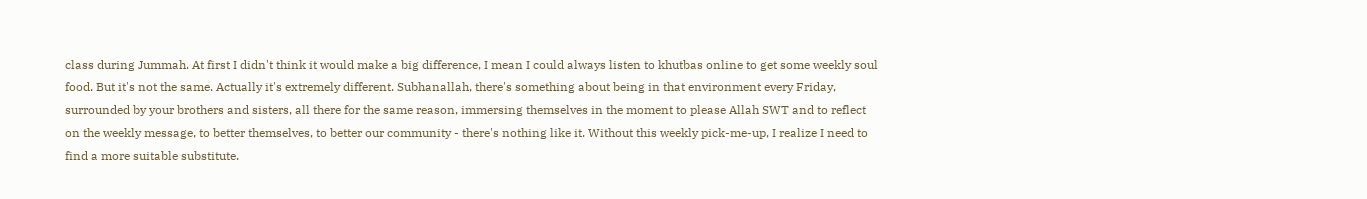class during Jummah. At first I didn't think it would make a big difference, I mean I could always listen to khutbas online to get some weekly soul food. But it's not the same. Actually it's extremely different. Subhanallah, there's something about being in that environment every Friday, surrounded by your brothers and sisters, all there for the same reason, immersing themselves in the moment to please Allah SWT and to reflect on the weekly message, to better themselves, to better our community - there's nothing like it. Without this weekly pick-me-up, I realize I need to find a more suitable substitute.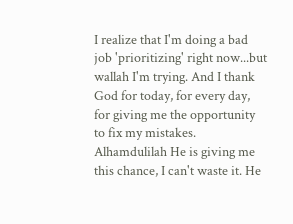I realize that I'm doing a bad job 'prioritizing' right now...but wallah I'm trying. And I thank God for today, for every day, for giving me the opportunity to fix my mistakes. Alhamdulilah He is giving me this chance, I can't waste it. He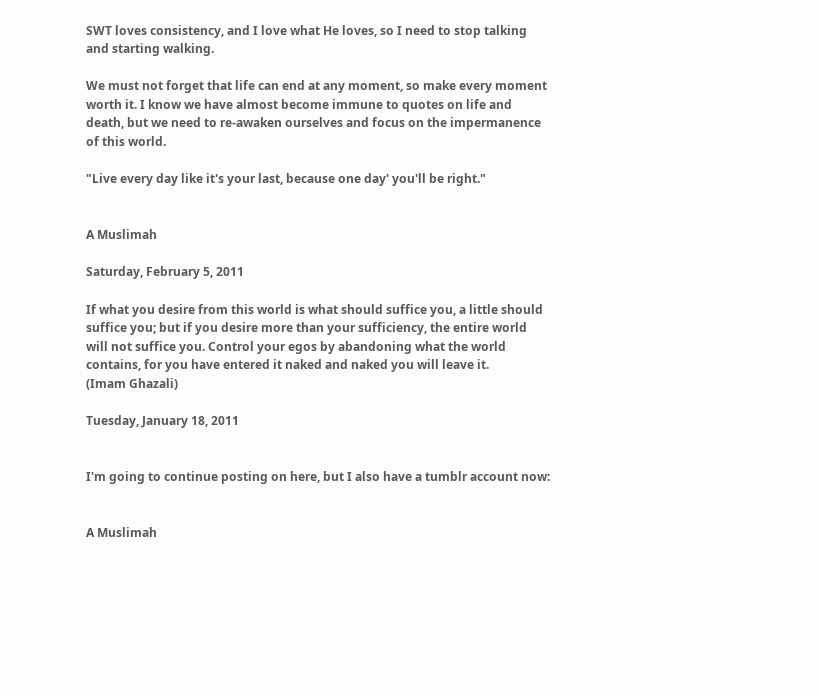SWT loves consistency, and I love what He loves, so I need to stop talking and starting walking.

We must not forget that life can end at any moment, so make every moment worth it. I know we have almost become immune to quotes on life and death, but we need to re-awaken ourselves and focus on the impermanence of this world.

"Live every day like it's your last, because one day' you'll be right."


A Muslimah

Saturday, February 5, 2011

If what you desire from this world is what should suffice you, a little should suffice you; but if you desire more than your sufficiency, the entire world will not suffice you. Control your egos by abandoning what the world contains, for you have entered it naked and naked you will leave it.
(Imam Ghazali)

Tuesday, January 18, 2011


I'm going to continue posting on here, but I also have a tumblr account now:


A Muslimah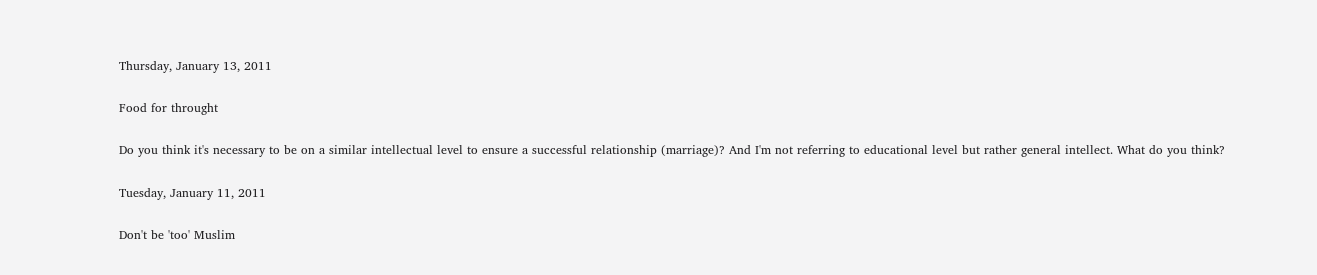Thursday, January 13, 2011

Food for throught

Do you think it's necessary to be on a similar intellectual level to ensure a successful relationship (marriage)? And I'm not referring to educational level but rather general intellect. What do you think?

Tuesday, January 11, 2011

Don't be 'too' Muslim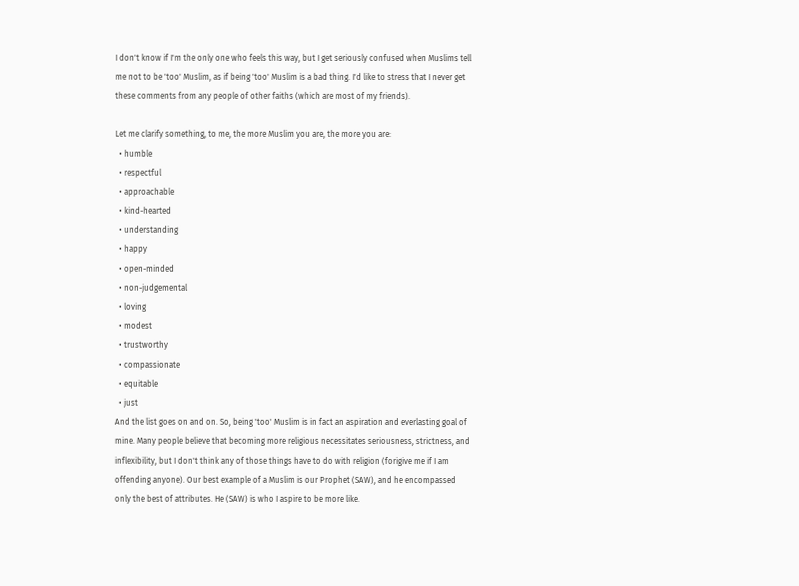I don't know if I'm the only one who feels this way, but I get seriously confused when Muslims tell me not to be 'too' Muslim, as if being 'too' Muslim is a bad thing. I'd like to stress that I never get these comments from any people of other faiths (which are most of my friends).

Let me clarify something, to me, the more Muslim you are, the more you are:
  • humble
  • respectful
  • approachable
  • kind-hearted
  • understanding
  • happy
  • open-minded
  • non-judgemental
  • loving
  • modest
  • trustworthy
  • compassionate
  • equitable
  • just
And the list goes on and on. So, being 'too' Muslim is in fact an aspiration and everlasting goal of mine. Many people believe that becoming more religious necessitates seriousness, strictness, and inflexibility, but I don't think any of those things have to do with religion (forigive me if I am offending anyone). Our best example of a Muslim is our Prophet (SAW), and he encompassed only the best of attributes. He (SAW) is who I aspire to be more like.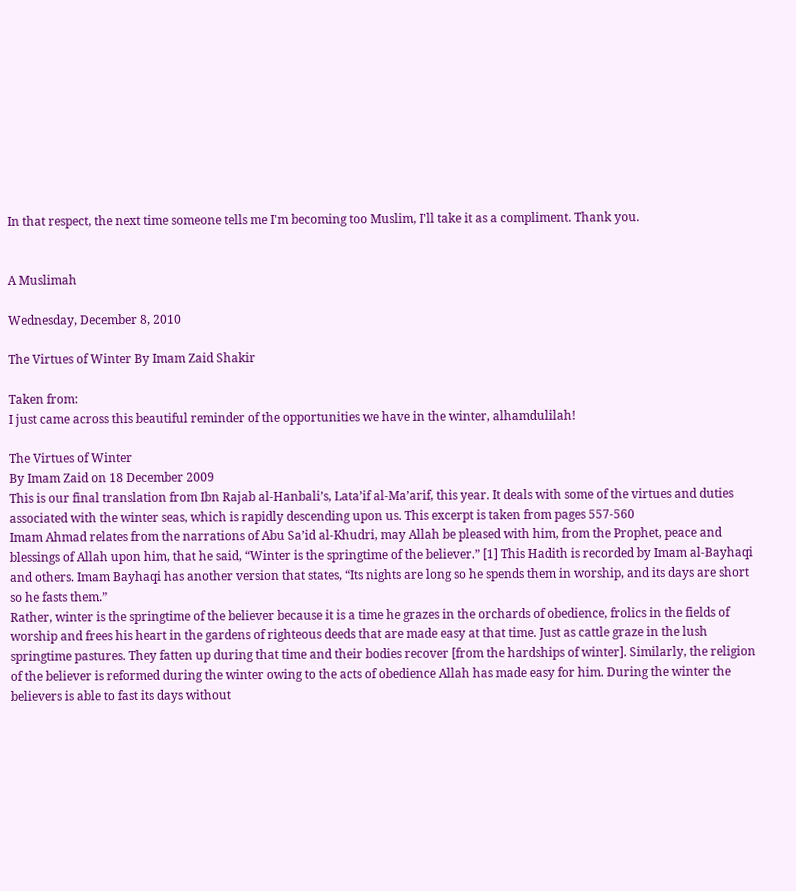In that respect, the next time someone tells me I'm becoming too Muslim, I'll take it as a compliment. Thank you.


A Muslimah

Wednesday, December 8, 2010

The Virtues of Winter By Imam Zaid Shakir

Taken from:
I just came across this beautiful reminder of the opportunities we have in the winter, alhamdulilah!

The Virtues of Winter
By Imam Zaid on 18 December 2009
This is our final translation from Ibn Rajab al-Hanbali’s, Lata’if al-Ma’arif, this year. It deals with some of the virtues and duties associated with the winter seas, which is rapidly descending upon us. This excerpt is taken from pages 557-560
Imam Ahmad relates from the narrations of Abu Sa’id al-Khudri, may Allah be pleased with him, from the Prophet, peace and blessings of Allah upon him, that he said, “Winter is the springtime of the believer.” [1] This Hadith is recorded by Imam al-Bayhaqi and others. Imam Bayhaqi has another version that states, “Its nights are long so he spends them in worship, and its days are short so he fasts them.”
Rather, winter is the springtime of the believer because it is a time he grazes in the orchards of obedience, frolics in the fields of worship and frees his heart in the gardens of righteous deeds that are made easy at that time. Just as cattle graze in the lush springtime pastures. They fatten up during that time and their bodies recover [from the hardships of winter]. Similarly, the religion of the believer is reformed during the winter owing to the acts of obedience Allah has made easy for him. During the winter the believers is able to fast its days without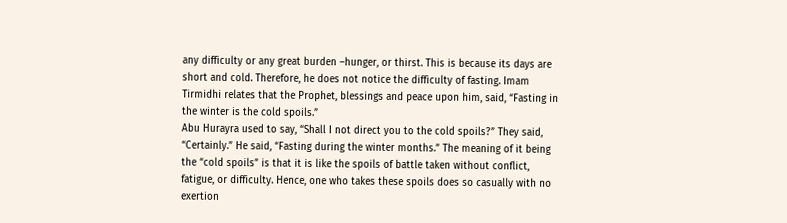any difficulty or any great burden –hunger, or thirst. This is because its days are short and cold. Therefore, he does not notice the difficulty of fasting. Imam Tirmidhi relates that the Prophet, blessings and peace upon him, said, “Fasting in the winter is the cold spoils.”
Abu Hurayra used to say, “Shall I not direct you to the cold spoils?” They said, “Certainly.” He said, “Fasting during the winter months.” The meaning of it being the “cold spoils” is that it is like the spoils of battle taken without conflict, fatigue, or difficulty. Hence, one who takes these spoils does so casually with no exertion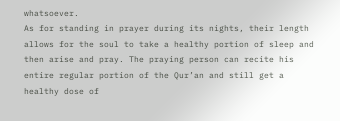whatsoever.
As for standing in prayer during its nights, their length allows for the soul to take a healthy portion of sleep and then arise and pray. The praying person can recite his entire regular portion of the Qur’an and still get a healthy dose of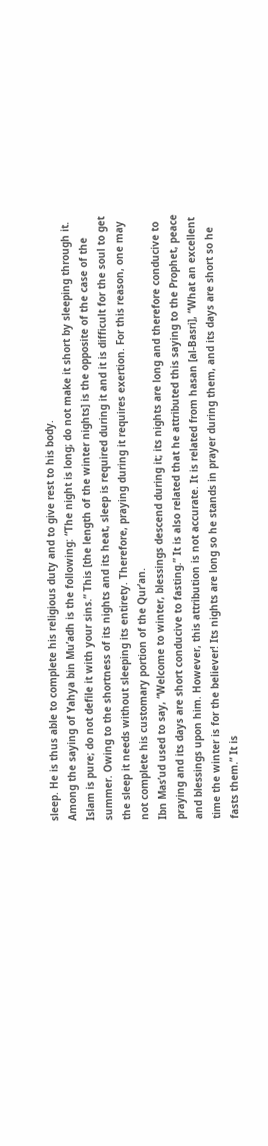sleep. He is thus able to complete his religious duty and to give rest to his body.
Among the saying of Yahya bin Mu’adh is the following: “The night is long; do not make it short by sleeping through it. Islam is pure; do not defile it with your sins.” This [the length of the winter nights] is the opposite of the case of the summer. Owing to the shortness of its nights and its heat, sleep is required during it and it is difficult for the soul to get the sleep it needs without sleeping its entirety. Therefore, praying during it requires exertion. For this reason, one may not complete his customary portion of the Qur’an.
Ibn Mas’ud used to say, “Welcome to winter, blessings descend during it; its nights are long and therefore conducive to praying and its days are short conducive to fasting.” It is also related that he attributed this saying to the Prophet, peace and blessings upon him. However, this attribution is not accurate. It is related from hasan [al-Basri], “What an excellent time the winter is for the believer! Its nights are long so he stands in prayer during them, and its days are short so he fasts them.” It is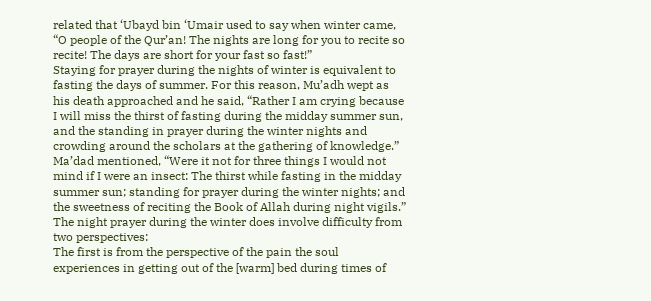related that ‘Ubayd bin ‘Umair used to say when winter came, “O people of the Qur’an! The nights are long for you to recite so recite! The days are short for your fast so fast!”
Staying for prayer during the nights of winter is equivalent to fasting the days of summer. For this reason, Mu’adh wept as his death approached and he said, “Rather I am crying because I will miss the thirst of fasting during the midday summer sun, and the standing in prayer during the winter nights and crowding around the scholars at the gathering of knowledge.” Ma’dad mentioned, “Were it not for three things I would not mind if I were an insect: The thirst while fasting in the midday summer sun; standing for prayer during the winter nights; and the sweetness of reciting the Book of Allah during night vigils.”
The night prayer during the winter does involve difficulty from two perspectives:
The first is from the perspective of the pain the soul experiences in getting out of the [warm] bed during times of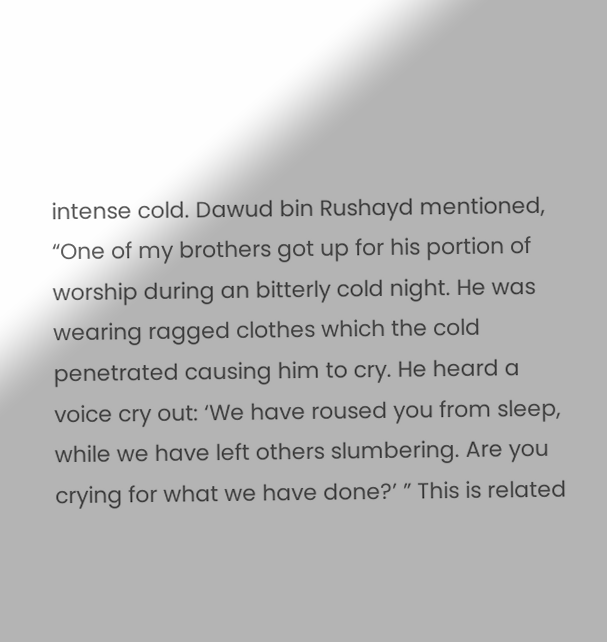intense cold. Dawud bin Rushayd mentioned, “One of my brothers got up for his portion of worship during an bitterly cold night. He was wearing ragged clothes which the cold penetrated causing him to cry. He heard a voice cry out: ‘We have roused you from sleep, while we have left others slumbering. Are you crying for what we have done?’ ” This is related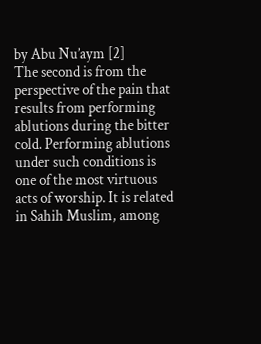by Abu Nu’aym [2]
The second is from the perspective of the pain that results from performing ablutions during the bitter cold. Performing ablutions under such conditions is one of the most virtuous acts of worship. It is related in Sahih Muslim, among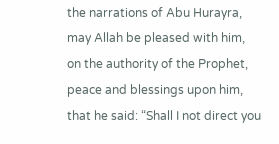the narrations of Abu Hurayra, may Allah be pleased with him, on the authority of the Prophet, peace and blessings upon him, that he said: “Shall I not direct you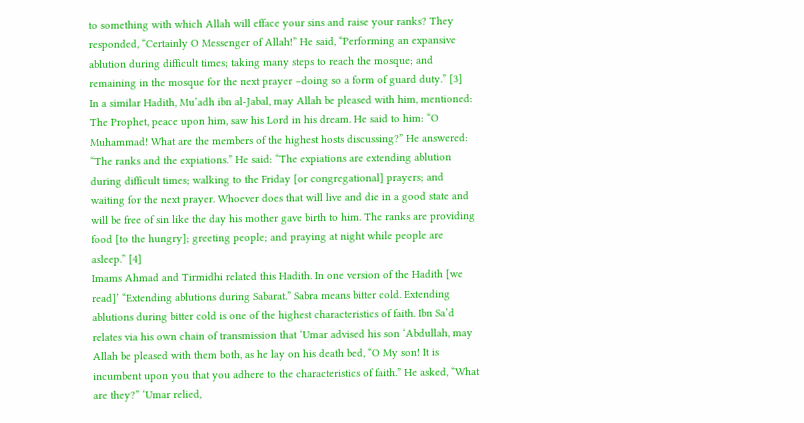to something with which Allah will efface your sins and raise your ranks? They responded, “Certainly O Messenger of Allah!” He said, “Performing an expansive ablution during difficult times; taking many steps to reach the mosque; and remaining in the mosque for the next prayer –doing so a form of guard duty.” [3]
In a similar Hadith, Mu’adh ibn al-Jabal, may Allah be pleased with him, mentioned:
The Prophet, peace upon him, saw his Lord in his dream. He said to him: “O Muhammad! What are the members of the highest hosts discussing?” He answered: “The ranks and the expiations.” He said: “The expiations are extending ablution during difficult times; walking to the Friday [or congregational] prayers; and waiting for the next prayer. Whoever does that will live and die in a good state and will be free of sin like the day his mother gave birth to him. The ranks are providing food [to the hungry]; greeting people; and praying at night while people are asleep.” [4]
Imams Ahmad and Tirmidhi related this Hadith. In one version of the Hadith [we read]’ “Extending ablutions during Sabarat.” Sabra means bitter cold. Extending ablutions during bitter cold is one of the highest characteristics of faith. Ibn Sa’d relates via his own chain of transmission that ‘Umar advised his son ‘Abdullah, may Allah be pleased with them both, as he lay on his death bed, “O My son! It is incumbent upon you that you adhere to the characteristics of faith.” He asked, “What are they?” ‘Umar relied,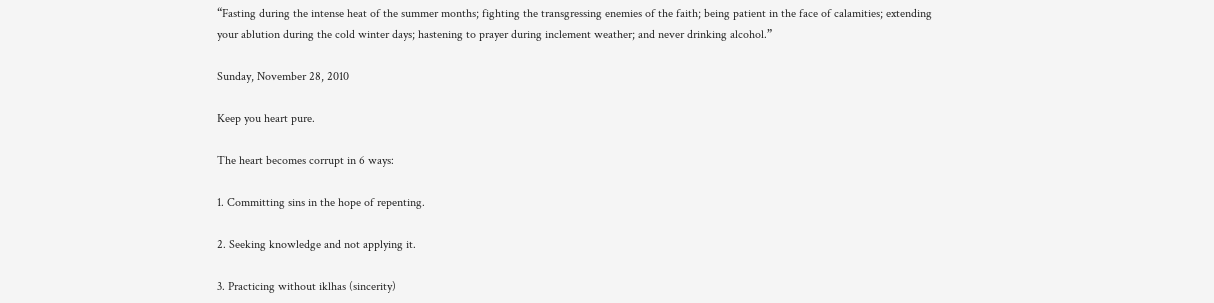“Fasting during the intense heat of the summer months; fighting the transgressing enemies of the faith; being patient in the face of calamities; extending your ablution during the cold winter days; hastening to prayer during inclement weather; and never drinking alcohol.”

Sunday, November 28, 2010

Keep you heart pure.

The heart becomes corrupt in 6 ways:

1. Committing sins in the hope of repenting.

2. Seeking knowledge and not applying it.

3. Practicing without iklhas (sincerity)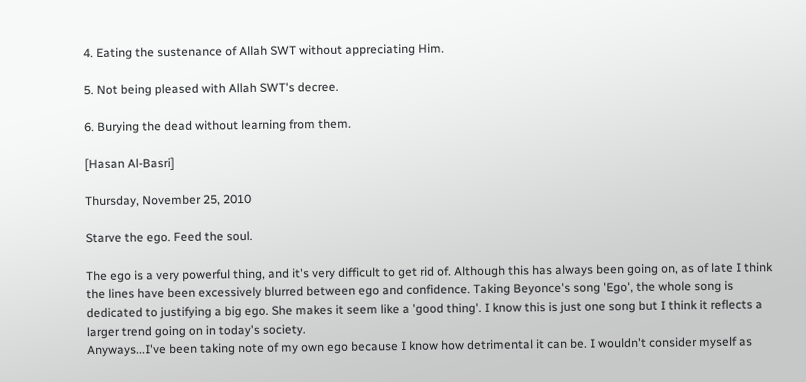4. Eating the sustenance of Allah SWT without appreciating Him.

5. Not being pleased with Allah SWT's decree.

6. Burying the dead without learning from them.

[Hasan Al-Basri]

Thursday, November 25, 2010

Starve the ego. Feed the soul.

The ego is a very powerful thing, and it's very difficult to get rid of. Although this has always been going on, as of late I think the lines have been excessively blurred between ego and confidence. Taking Beyonce's song 'Ego', the whole song is dedicated to justifying a big ego. She makes it seem like a 'good thing'. I know this is just one song but I think it reflects a larger trend going on in today's society.
Anyways...I've been taking note of my own ego because I know how detrimental it can be. I wouldn't consider myself as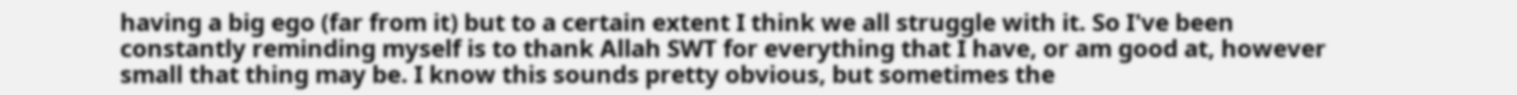having a big ego (far from it) but to a certain extent I think we all struggle with it. So I've been constantly reminding myself is to thank Allah SWT for everything that I have, or am good at, however small that thing may be. I know this sounds pretty obvious, but sometimes the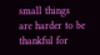small things are harder to be thankful for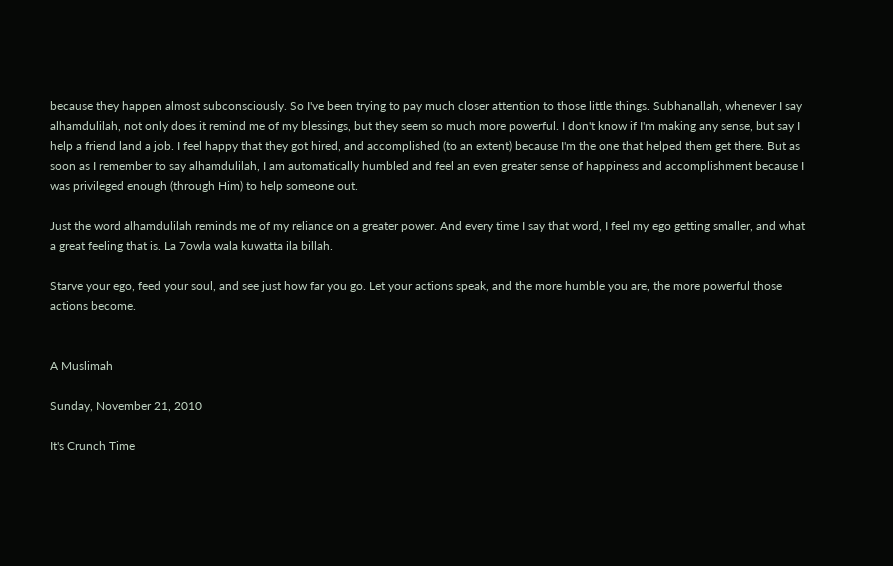because they happen almost subconsciously. So I've been trying to pay much closer attention to those little things. Subhanallah, whenever I say alhamdulilah, not only does it remind me of my blessings, but they seem so much more powerful. I don't know if I'm making any sense, but say I help a friend land a job. I feel happy that they got hired, and accomplished (to an extent) because I'm the one that helped them get there. But as soon as I remember to say alhamdulilah, I am automatically humbled and feel an even greater sense of happiness and accomplishment because I was privileged enough (through Him) to help someone out.

Just the word alhamdulilah reminds me of my reliance on a greater power. And every time I say that word, I feel my ego getting smaller, and what a great feeling that is. La 7owla wala kuwatta ila billah.

Starve your ego, feed your soul, and see just how far you go. Let your actions speak, and the more humble you are, the more powerful those actions become.


A Muslimah

Sunday, November 21, 2010

It's Crunch Time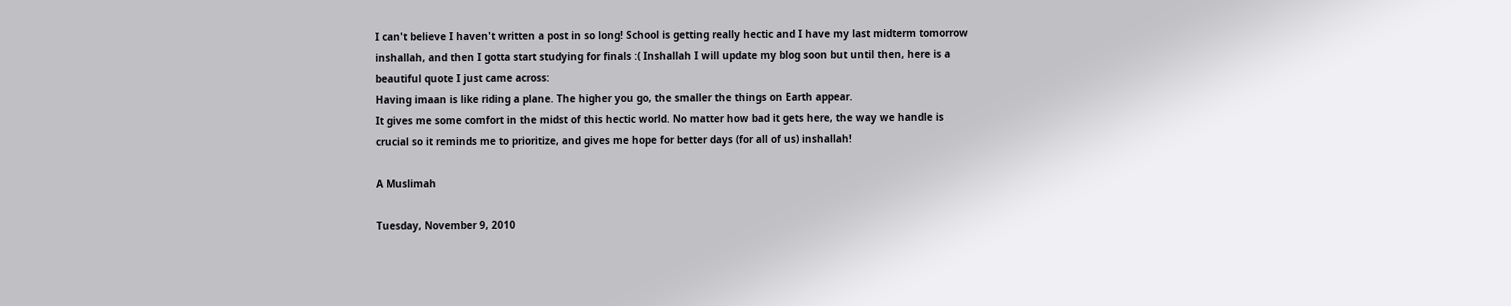I can't believe I haven't written a post in so long! School is getting really hectic and I have my last midterm tomorrow inshallah, and then I gotta start studying for finals :( Inshallah I will update my blog soon but until then, here is a beautiful quote I just came across:
Having imaan is like riding a plane. The higher you go, the smaller the things on Earth appear.
It gives me some comfort in the midst of this hectic world. No matter how bad it gets here, the way we handle is crucial so it reminds me to prioritize, and gives me hope for better days (for all of us) inshallah!

A Muslimah

Tuesday, November 9, 2010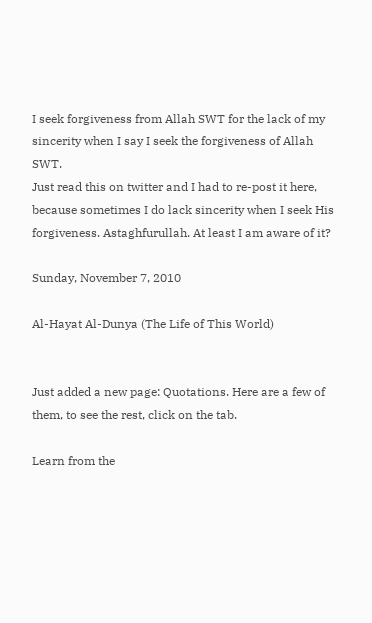I seek forgiveness from Allah SWT for the lack of my sincerity when I say I seek the forgiveness of Allah SWT.
Just read this on twitter and I had to re-post it here, because sometimes I do lack sincerity when I seek His forgiveness. Astaghfurullah. At least I am aware of it?

Sunday, November 7, 2010

Al-Hayat Al-Dunya (The Life of This World)


Just added a new page: Quotations. Here are a few of them, to see the rest, click on the tab.

Learn from the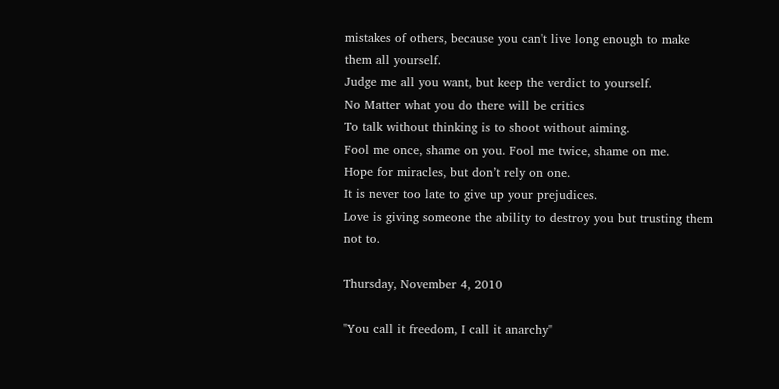mistakes of others, because you can't live long enough to make them all yourself.
Judge me all you want, but keep the verdict to yourself.
No Matter what you do there will be critics
To talk without thinking is to shoot without aiming.
Fool me once, shame on you. Fool me twice, shame on me.
Hope for miracles, but don’t rely on one.
It is never too late to give up your prejudices.
Love is giving someone the ability to destroy you but trusting them not to.

Thursday, November 4, 2010

"You call it freedom, I call it anarchy"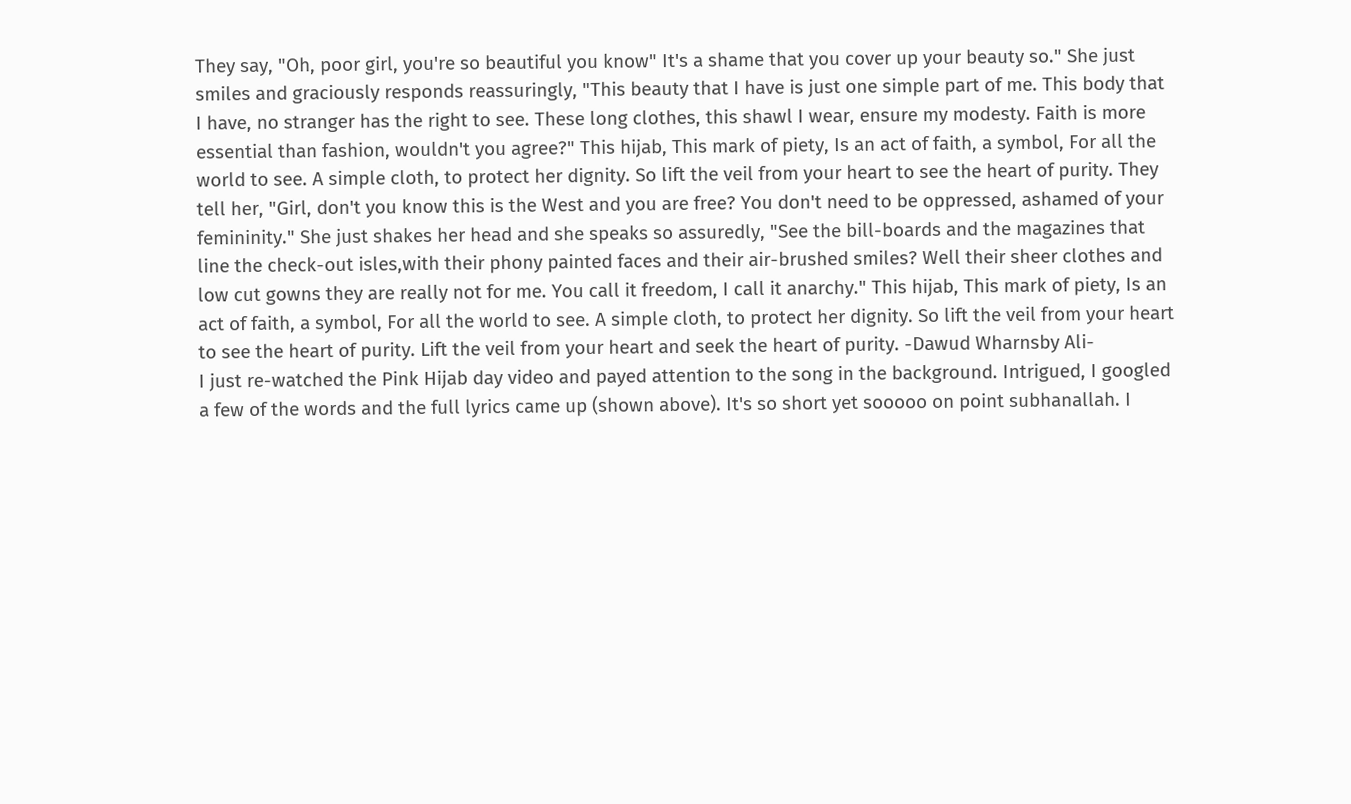They say, "Oh, poor girl, you're so beautiful you know" It's a shame that you cover up your beauty so." She just smiles and graciously responds reassuringly, "This beauty that I have is just one simple part of me. This body that I have, no stranger has the right to see. These long clothes, this shawl I wear, ensure my modesty. Faith is more essential than fashion, wouldn't you agree?" This hijab, This mark of piety, Is an act of faith, a symbol, For all the world to see. A simple cloth, to protect her dignity. So lift the veil from your heart to see the heart of purity. They tell her, "Girl, don't you know this is the West and you are free? You don't need to be oppressed, ashamed of your femininity." She just shakes her head and she speaks so assuredly, "See the bill-boards and the magazines that line the check-out isles,with their phony painted faces and their air-brushed smiles? Well their sheer clothes and low cut gowns they are really not for me. You call it freedom, I call it anarchy." This hijab, This mark of piety, Is an act of faith, a symbol, For all the world to see. A simple cloth, to protect her dignity. So lift the veil from your heart to see the heart of purity. Lift the veil from your heart and seek the heart of purity. -Dawud Wharnsby Ali-
I just re-watched the Pink Hijab day video and payed attention to the song in the background. Intrigued, I googled a few of the words and the full lyrics came up (shown above). It's so short yet sooooo on point subhanallah. I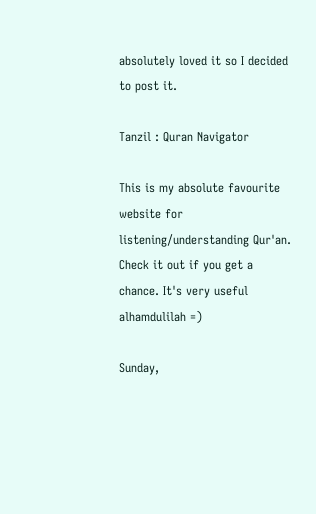absolutely loved it so I decided to post it.

Tanzil : Quran Navigator

This is my absolute favourite website for listening/understanding Qur'an. Check it out if you get a chance. It's very useful alhamdulilah =)

Sunday,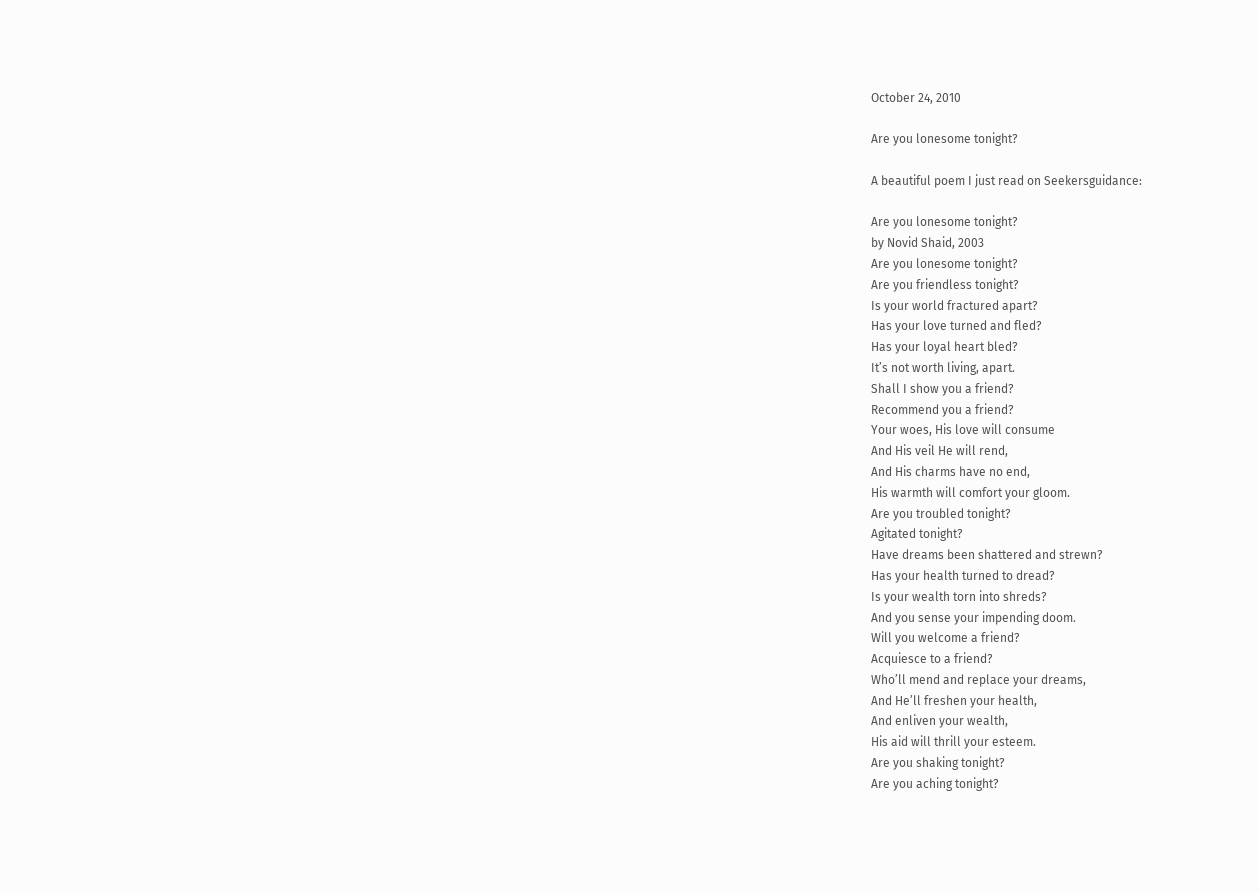October 24, 2010

Are you lonesome tonight?

A beautiful poem I just read on Seekersguidance:

Are you lonesome tonight?
by Novid Shaid, 2003
Are you lonesome tonight?
Are you friendless tonight?
Is your world fractured apart?
Has your love turned and fled?
Has your loyal heart bled?
It’s not worth living, apart.
Shall I show you a friend?
Recommend you a friend?
Your woes, His love will consume
And His veil He will rend,
And His charms have no end,
His warmth will comfort your gloom.
Are you troubled tonight?
Agitated tonight?
Have dreams been shattered and strewn?
Has your health turned to dread?
Is your wealth torn into shreds?
And you sense your impending doom.
Will you welcome a friend?
Acquiesce to a friend?
Who’ll mend and replace your dreams,
And He’ll freshen your health,
And enliven your wealth,
His aid will thrill your esteem.
Are you shaking tonight?
Are you aching tonight?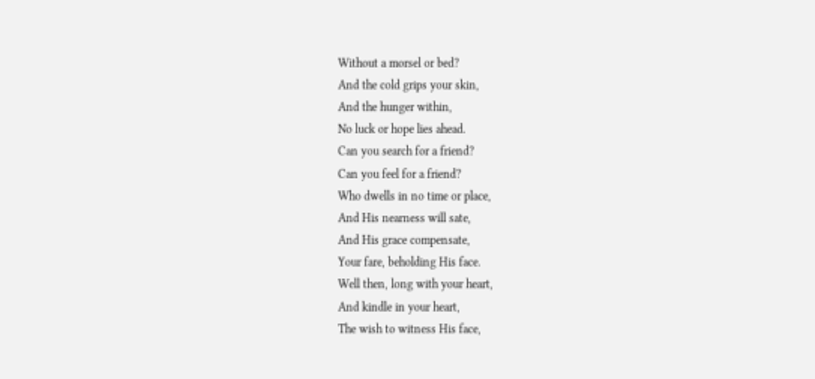Without a morsel or bed?
And the cold grips your skin,
And the hunger within,
No luck or hope lies ahead.
Can you search for a friend?
Can you feel for a friend?
Who dwells in no time or place,
And His nearness will sate,
And His grace compensate,
Your fare, beholding His face.
Well then, long with your heart,
And kindle in your heart,
The wish to witness His face,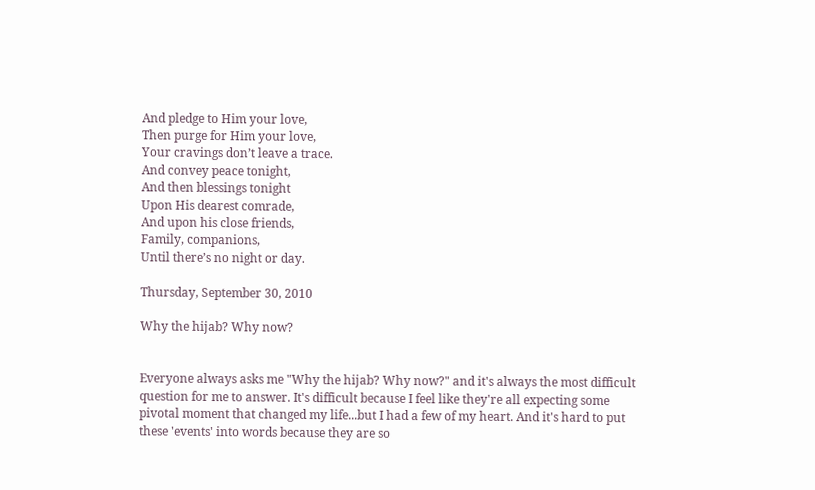And pledge to Him your love,
Then purge for Him your love,
Your cravings don’t leave a trace.
And convey peace tonight,
And then blessings tonight
Upon His dearest comrade,
And upon his close friends,
Family, companions,
Until there’s no night or day.

Thursday, September 30, 2010

Why the hijab? Why now?


Everyone always asks me "Why the hijab? Why now?" and it's always the most difficult question for me to answer. It's difficult because I feel like they're all expecting some pivotal moment that changed my life...but I had a few of my heart. And it's hard to put these 'events' into words because they are so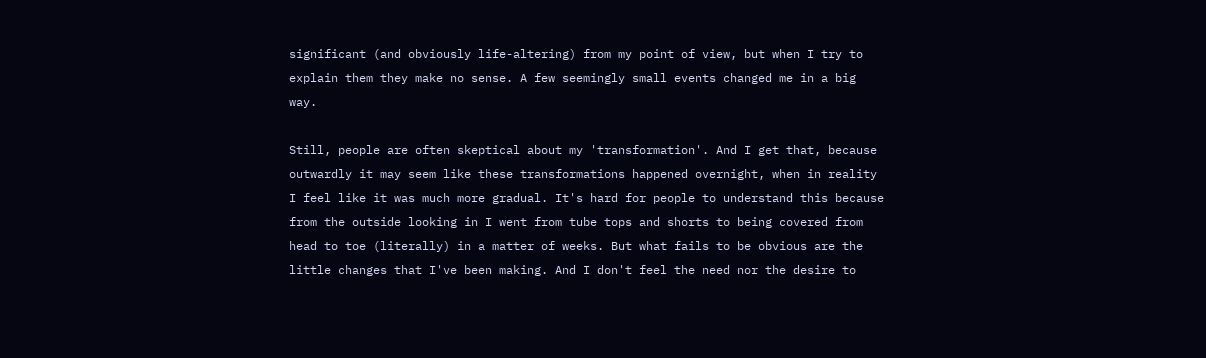significant (and obviously life-altering) from my point of view, but when I try to explain them they make no sense. A few seemingly small events changed me in a big way.

Still, people are often skeptical about my 'transformation'. And I get that, because outwardly it may seem like these transformations happened overnight, when in reality I feel like it was much more gradual. It's hard for people to understand this because from the outside looking in I went from tube tops and shorts to being covered from head to toe (literally) in a matter of weeks. But what fails to be obvious are the little changes that I've been making. And I don't feel the need nor the desire to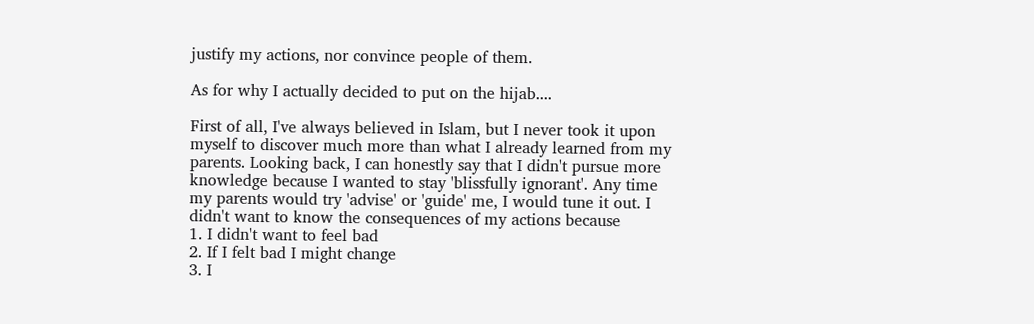justify my actions, nor convince people of them.

As for why I actually decided to put on the hijab....

First of all, I've always believed in Islam, but I never took it upon myself to discover much more than what I already learned from my parents. Looking back, I can honestly say that I didn't pursue more knowledge because I wanted to stay 'blissfully ignorant'. Any time my parents would try 'advise' or 'guide' me, I would tune it out. I didn't want to know the consequences of my actions because
1. I didn't want to feel bad
2. If I felt bad I might change
3. I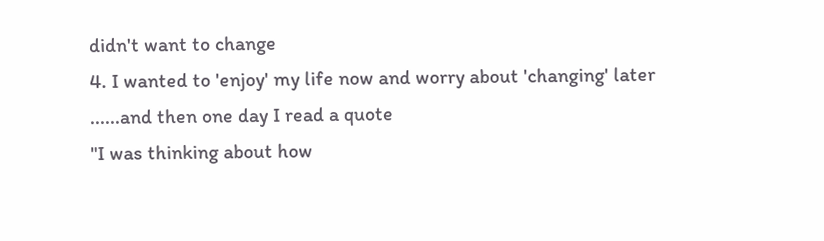didn't want to change
4. I wanted to 'enjoy' my life now and worry about 'changing' later
......and then one day I read a quote
"I was thinking about how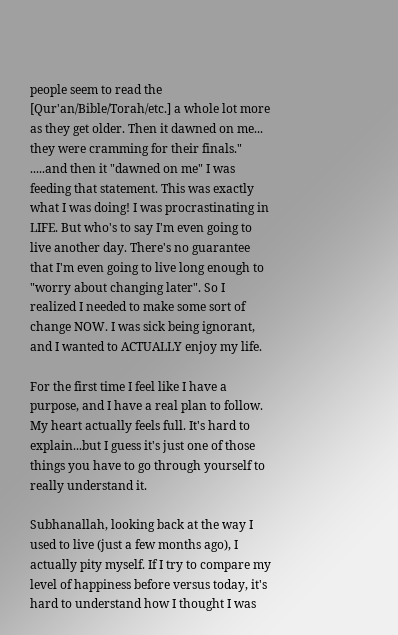people seem to read the [Qur'an/Bible/Torah/etc.] a whole lot more as they get older. Then it dawned on me... they were cramming for their finals."
.....and then it "dawned on me" I was feeding that statement. This was exactly what I was doing! I was procrastinating in LIFE. But who's to say I'm even going to live another day. There's no guarantee that I'm even going to live long enough to "worry about changing later". So I realized I needed to make some sort of change NOW. I was sick being ignorant, and I wanted to ACTUALLY enjoy my life.

For the first time I feel like I have a purpose, and I have a real plan to follow. My heart actually feels full. It's hard to explain...but I guess it's just one of those things you have to go through yourself to really understand it.

Subhanallah, looking back at the way I used to live (just a few months ago), I actually pity myself. If I try to compare my level of happiness before versus today, it's hard to understand how I thought I was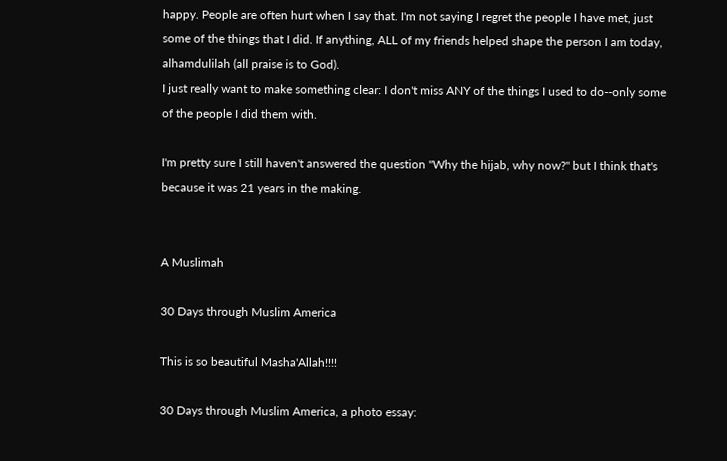happy. People are often hurt when I say that. I'm not saying I regret the people I have met, just some of the things that I did. If anything, ALL of my friends helped shape the person I am today, alhamdulilah (all praise is to God).
I just really want to make something clear: I don't miss ANY of the things I used to do--only some of the people I did them with.

I'm pretty sure I still haven't answered the question "Why the hijab, why now?" but I think that's because it was 21 years in the making.


A Muslimah

30 Days through Muslim America

This is so beautiful Masha'Allah!!!!

30 Days through Muslim America, a photo essay: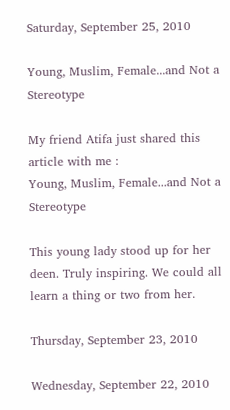Saturday, September 25, 2010

Young, Muslim, Female...and Not a Stereotype

My friend Atifa just shared this article with me :
Young, Muslim, Female...and Not a Stereotype

This young lady stood up for her deen. Truly inspiring. We could all learn a thing or two from her.

Thursday, September 23, 2010

Wednesday, September 22, 2010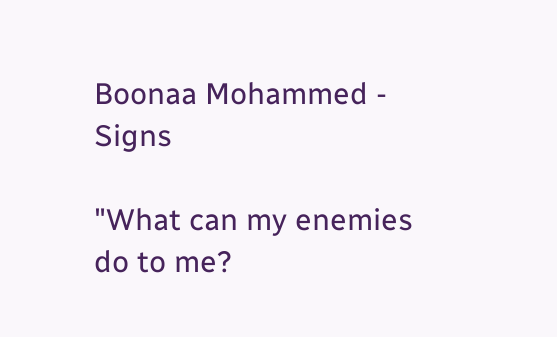Boonaa Mohammed - Signs

"What can my enemies do to me?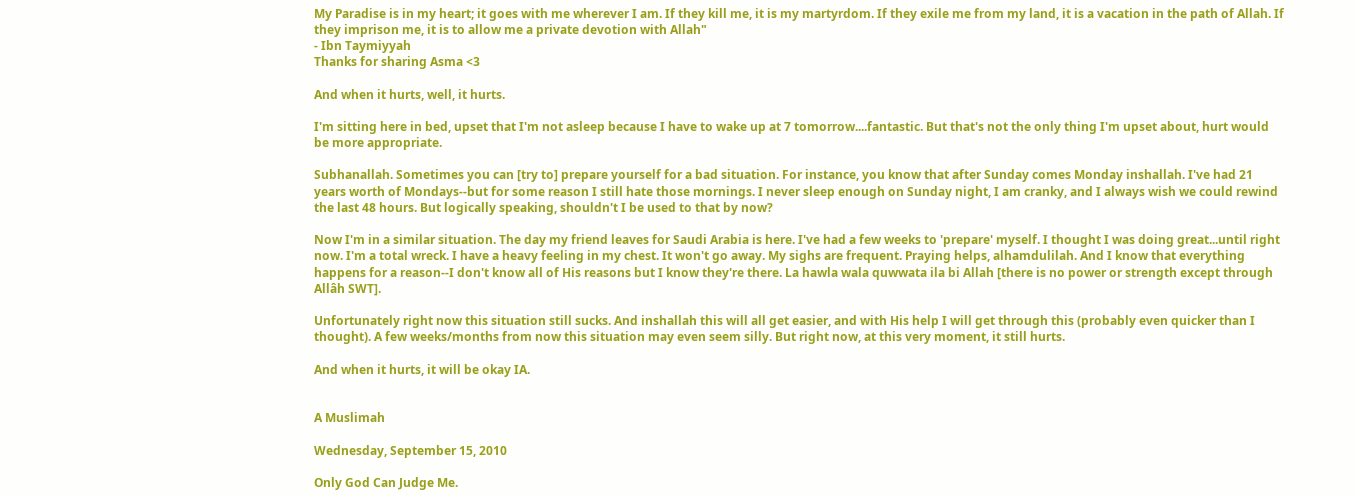My Paradise is in my heart; it goes with me wherever I am. If they kill me, it is my martyrdom. If they exile me from my land, it is a vacation in the path of Allah. If they imprison me, it is to allow me a private devotion with Allah"
- Ibn Taymiyyah
Thanks for sharing Asma <3

And when it hurts, well, it hurts.

I'm sitting here in bed, upset that I'm not asleep because I have to wake up at 7 tomorrow....fantastic. But that's not the only thing I'm upset about, hurt would be more appropriate.

Subhanallah. Sometimes you can [try to] prepare yourself for a bad situation. For instance, you know that after Sunday comes Monday inshallah. I've had 21 years worth of Mondays--but for some reason I still hate those mornings. I never sleep enough on Sunday night, I am cranky, and I always wish we could rewind the last 48 hours. But logically speaking, shouldn't I be used to that by now?

Now I'm in a similar situation. The day my friend leaves for Saudi Arabia is here. I've had a few weeks to 'prepare' myself. I thought I was doing great...until right now. I'm a total wreck. I have a heavy feeling in my chest. It won't go away. My sighs are frequent. Praying helps, alhamdulilah. And I know that everything happens for a reason--I don't know all of His reasons but I know they're there. La hawla wala quwwata ila bi Allah [there is no power or strength except through Allâh SWT].

Unfortunately right now this situation still sucks. And inshallah this will all get easier, and with His help I will get through this (probably even quicker than I thought). A few weeks/months from now this situation may even seem silly. But right now, at this very moment, it still hurts.

And when it hurts, it will be okay IA.


A Muslimah

Wednesday, September 15, 2010

Only God Can Judge Me.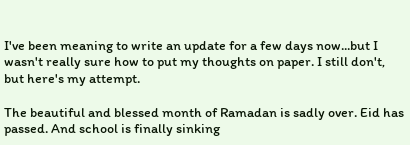I've been meaning to write an update for a few days now...but I wasn't really sure how to put my thoughts on paper. I still don't, but here's my attempt.

The beautiful and blessed month of Ramadan is sadly over. Eid has passed. And school is finally sinking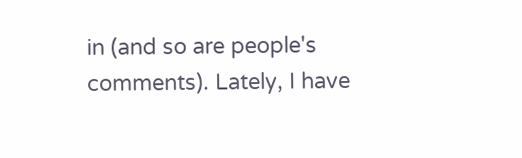in (and so are people's comments). Lately, I have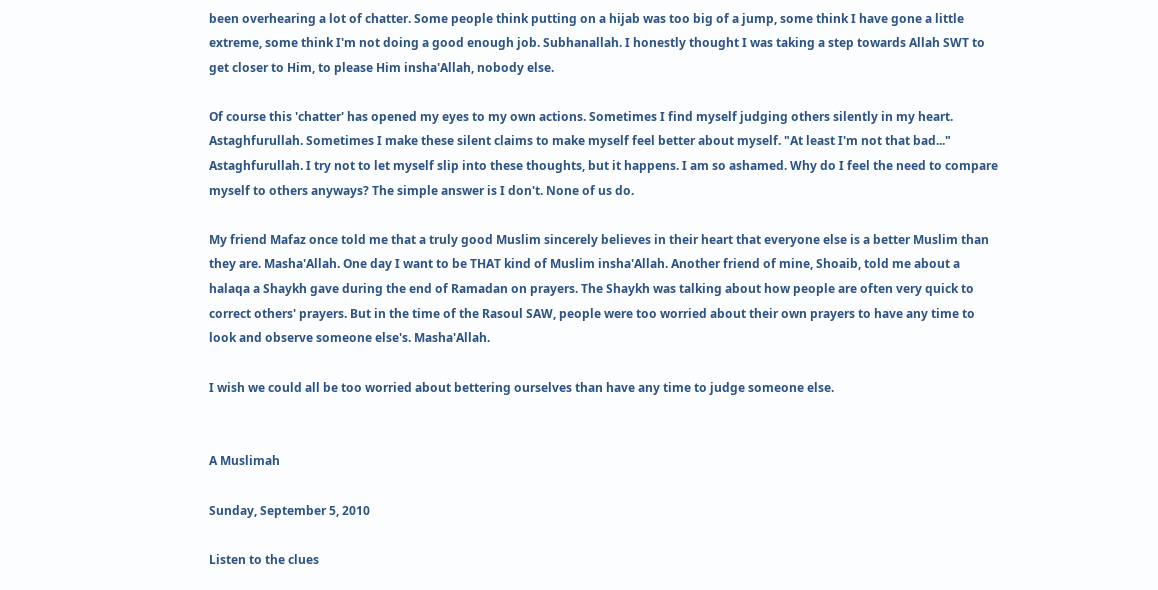been overhearing a lot of chatter. Some people think putting on a hijab was too big of a jump, some think I have gone a little extreme, some think I'm not doing a good enough job. Subhanallah. I honestly thought I was taking a step towards Allah SWT to get closer to Him, to please Him insha'Allah, nobody else.

Of course this 'chatter' has opened my eyes to my own actions. Sometimes I find myself judging others silently in my heart. Astaghfurullah. Sometimes I make these silent claims to make myself feel better about myself. "At least I'm not that bad..." Astaghfurullah. I try not to let myself slip into these thoughts, but it happens. I am so ashamed. Why do I feel the need to compare myself to others anyways? The simple answer is I don't. None of us do.

My friend Mafaz once told me that a truly good Muslim sincerely believes in their heart that everyone else is a better Muslim than they are. Masha'Allah. One day I want to be THAT kind of Muslim insha'Allah. Another friend of mine, Shoaib, told me about a halaqa a Shaykh gave during the end of Ramadan on prayers. The Shaykh was talking about how people are often very quick to correct others' prayers. But in the time of the Rasoul SAW, people were too worried about their own prayers to have any time to look and observe someone else's. Masha'Allah.

I wish we could all be too worried about bettering ourselves than have any time to judge someone else.


A Muslimah

Sunday, September 5, 2010

Listen to the clues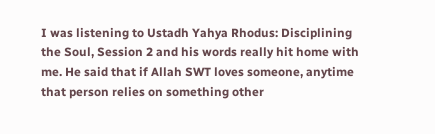I was listening to Ustadh Yahya Rhodus: Disciplining the Soul, Session 2 and his words really hit home with me. He said that if Allah SWT loves someone, anytime that person relies on something other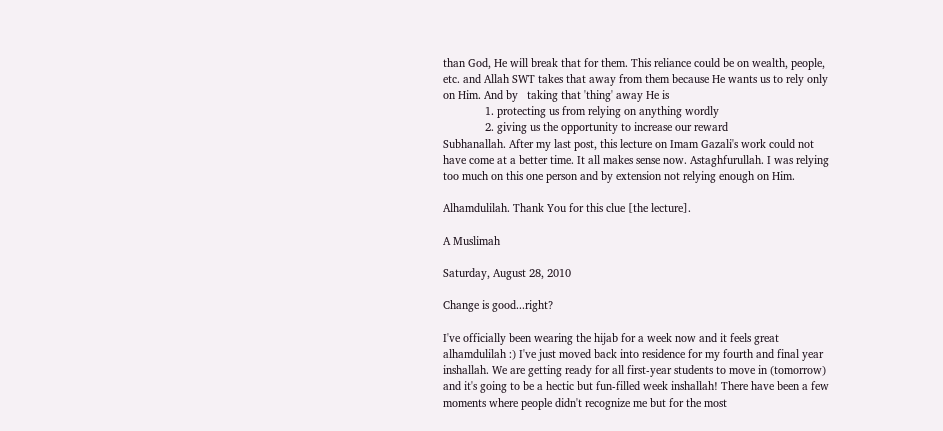than God, He will break that for them. This reliance could be on wealth, people, etc. and Allah SWT takes that away from them because He wants us to rely only on Him. And by   taking that 'thing' away He is
              1. protecting us from relying on anything wordly
              2. giving us the opportunity to increase our reward
Subhanallah. After my last post, this lecture on Imam Gazali's work could not have come at a better time. It all makes sense now. Astaghfurullah. I was relying too much on this one person and by extension not relying enough on Him.

Alhamdulilah. Thank You for this clue [the lecture].

A Muslimah

Saturday, August 28, 2010

Change is good...right?

I've officially been wearing the hijab for a week now and it feels great alhamdulilah :) I've just moved back into residence for my fourth and final year inshallah. We are getting ready for all first-year students to move in (tomorrow) and it's going to be a hectic but fun-filled week inshallah! There have been a few moments where people didn't recognize me but for the most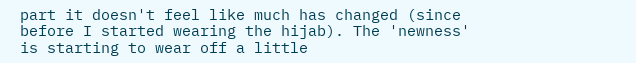part it doesn't feel like much has changed (since before I started wearing the hijab). The 'newness' is starting to wear off a little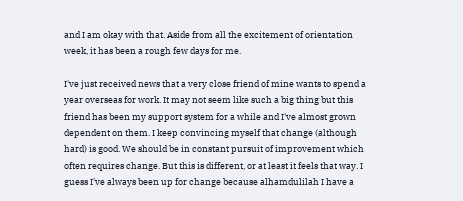and I am okay with that. Aside from all the excitement of orientation week, it has been a rough few days for me.

I've just received news that a very close friend of mine wants to spend a year overseas for work. It may not seem like such a big thing but this friend has been my support system for a while and I've almost grown dependent on them. I keep convincing myself that change (although hard) is good. We should be in constant pursuit of improvement which often requires change. But this is different, or at least it feels that way. I guess I've always been up for change because alhamdulilah I have a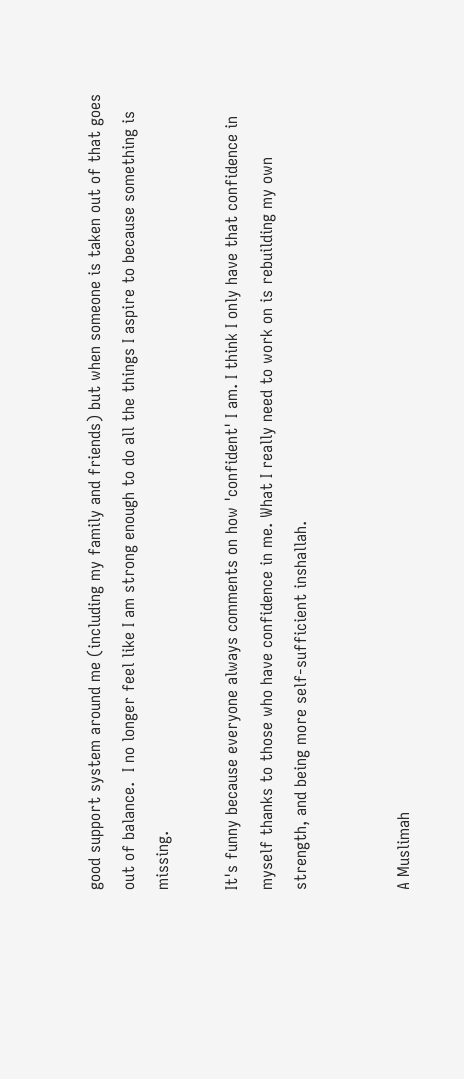good support system around me (including my family and friends) but when someone is taken out of that goes out of balance.  I no longer feel like I am strong enough to do all the things I aspire to because something is missing.

It's funny because everyone always comments on how 'confident' I am. I think I only have that confidence in myself thanks to those who have confidence in me. What I really need to work on is rebuilding my own strength, and being more self-sufficient inshallah.


A Muslimah